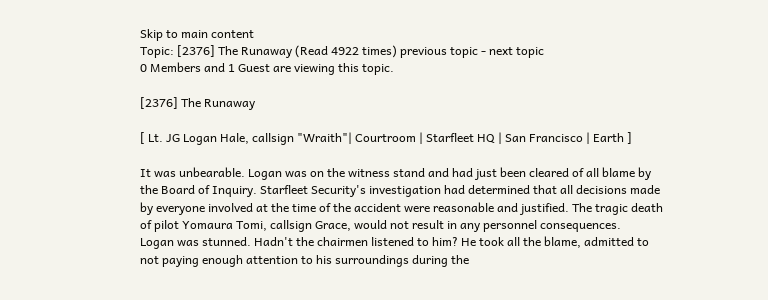Skip to main content
Topic: [2376] The Runaway (Read 4922 times) previous topic - next topic
0 Members and 1 Guest are viewing this topic.

[2376] The Runaway

[ Lt. JG Logan Hale, callsign "Wraith"| Courtroom | Starfleet HQ | San Francisco | Earth ]

It was unbearable. Logan was on the witness stand and had just been cleared of all blame by the Board of Inquiry. Starfleet Security's investigation had determined that all decisions made by everyone involved at the time of the accident were reasonable and justified. The tragic death of pilot Yomaura Tomi, callsign Grace, would not result in any personnel consequences.
Logan was stunned. Hadn't the chairmen listened to him? He took all the blame, admitted to not paying enough attention to his surroundings during the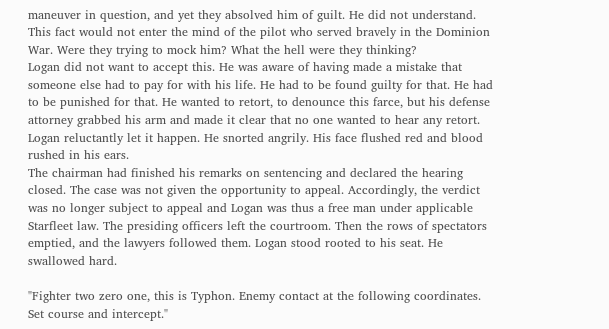maneuver in question, and yet they absolved him of guilt. He did not understand. This fact would not enter the mind of the pilot who served bravely in the Dominion War. Were they trying to mock him? What the hell were they thinking?
Logan did not want to accept this. He was aware of having made a mistake that someone else had to pay for with his life. He had to be found guilty for that. He had to be punished for that. He wanted to retort, to denounce this farce, but his defense attorney grabbed his arm and made it clear that no one wanted to hear any retort. Logan reluctantly let it happen. He snorted angrily. His face flushed red and blood rushed in his ears.
The chairman had finished his remarks on sentencing and declared the hearing closed. The case was not given the opportunity to appeal. Accordingly, the verdict was no longer subject to appeal and Logan was thus a free man under applicable Starfleet law. The presiding officers left the courtroom. Then the rows of spectators emptied, and the lawyers followed them. Logan stood rooted to his seat. He swallowed hard.

"Fighter two zero one, this is Typhon. Enemy contact at the following coordinates. Set course and intercept."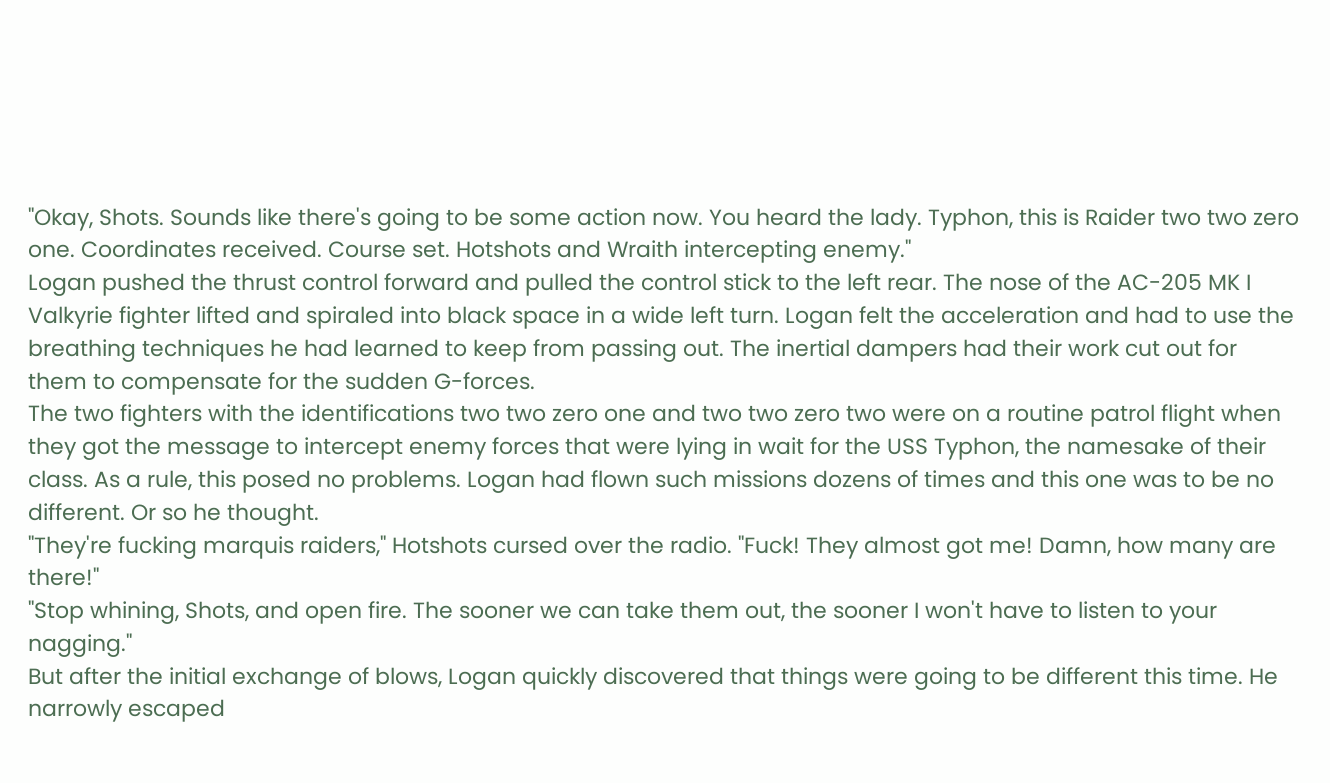"Okay, Shots. Sounds like there's going to be some action now. You heard the lady. Typhon, this is Raider two two zero one. Coordinates received. Course set. Hotshots and Wraith intercepting enemy."
Logan pushed the thrust control forward and pulled the control stick to the left rear. The nose of the AC-205 MK I Valkyrie fighter lifted and spiraled into black space in a wide left turn. Logan felt the acceleration and had to use the breathing techniques he had learned to keep from passing out. The inertial dampers had their work cut out for them to compensate for the sudden G-forces.
The two fighters with the identifications two two zero one and two two zero two were on a routine patrol flight when they got the message to intercept enemy forces that were lying in wait for the USS Typhon, the namesake of their class. As a rule, this posed no problems. Logan had flown such missions dozens of times and this one was to be no different. Or so he thought.
"They're fucking marquis raiders," Hotshots cursed over the radio. "Fuck! They almost got me! Damn, how many are there!"
"Stop whining, Shots, and open fire. The sooner we can take them out, the sooner I won't have to listen to your nagging."
But after the initial exchange of blows, Logan quickly discovered that things were going to be different this time. He narrowly escaped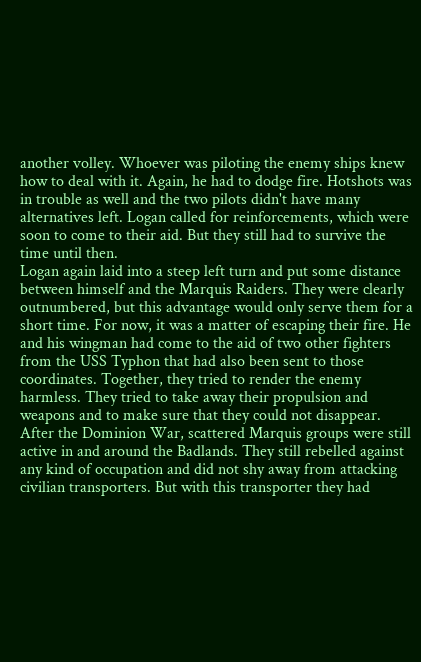another volley. Whoever was piloting the enemy ships knew how to deal with it. Again, he had to dodge fire. Hotshots was in trouble as well and the two pilots didn't have many alternatives left. Logan called for reinforcements, which were soon to come to their aid. But they still had to survive the time until then.
Logan again laid into a steep left turn and put some distance between himself and the Marquis Raiders. They were clearly outnumbered, but this advantage would only serve them for a short time. For now, it was a matter of escaping their fire. He and his wingman had come to the aid of two other fighters from the USS Typhon that had also been sent to those coordinates. Together, they tried to render the enemy harmless. They tried to take away their propulsion and weapons and to make sure that they could not disappear.
After the Dominion War, scattered Marquis groups were still active in and around the Badlands. They still rebelled against any kind of occupation and did not shy away from attacking civilian transporters. But with this transporter they had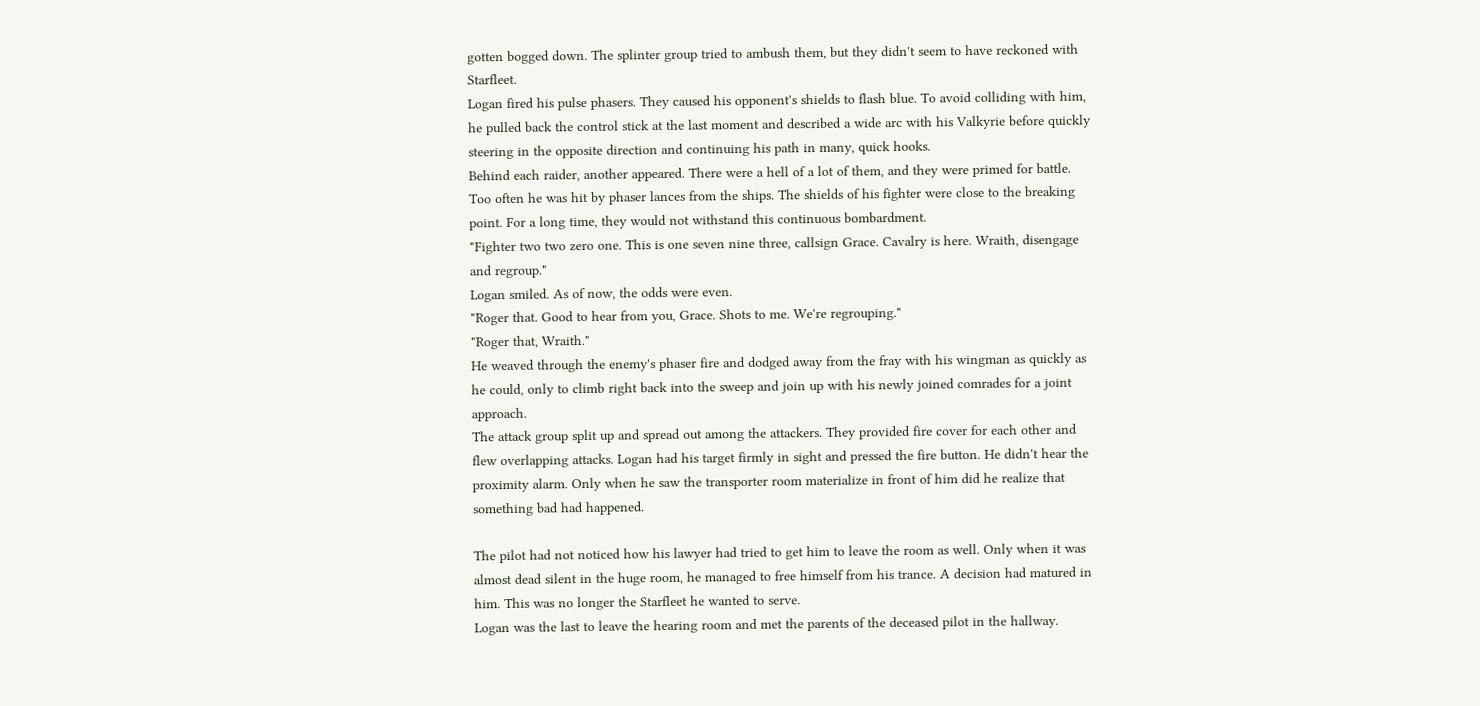gotten bogged down. The splinter group tried to ambush them, but they didn't seem to have reckoned with Starfleet.
Logan fired his pulse phasers. They caused his opponent's shields to flash blue. To avoid colliding with him, he pulled back the control stick at the last moment and described a wide arc with his Valkyrie before quickly steering in the opposite direction and continuing his path in many, quick hooks.
Behind each raider, another appeared. There were a hell of a lot of them, and they were primed for battle. Too often he was hit by phaser lances from the ships. The shields of his fighter were close to the breaking point. For a long time, they would not withstand this continuous bombardment.
"Fighter two two zero one. This is one seven nine three, callsign Grace. Cavalry is here. Wraith, disengage and regroup."
Logan smiled. As of now, the odds were even.
"Roger that. Good to hear from you, Grace. Shots to me. We're regrouping."
"Roger that, Wraith."
He weaved through the enemy's phaser fire and dodged away from the fray with his wingman as quickly as he could, only to climb right back into the sweep and join up with his newly joined comrades for a joint approach.
The attack group split up and spread out among the attackers. They provided fire cover for each other and flew overlapping attacks. Logan had his target firmly in sight and pressed the fire button. He didn't hear the proximity alarm. Only when he saw the transporter room materialize in front of him did he realize that something bad had happened.

The pilot had not noticed how his lawyer had tried to get him to leave the room as well. Only when it was almost dead silent in the huge room, he managed to free himself from his trance. A decision had matured in him. This was no longer the Starfleet he wanted to serve.
Logan was the last to leave the hearing room and met the parents of the deceased pilot in the hallway.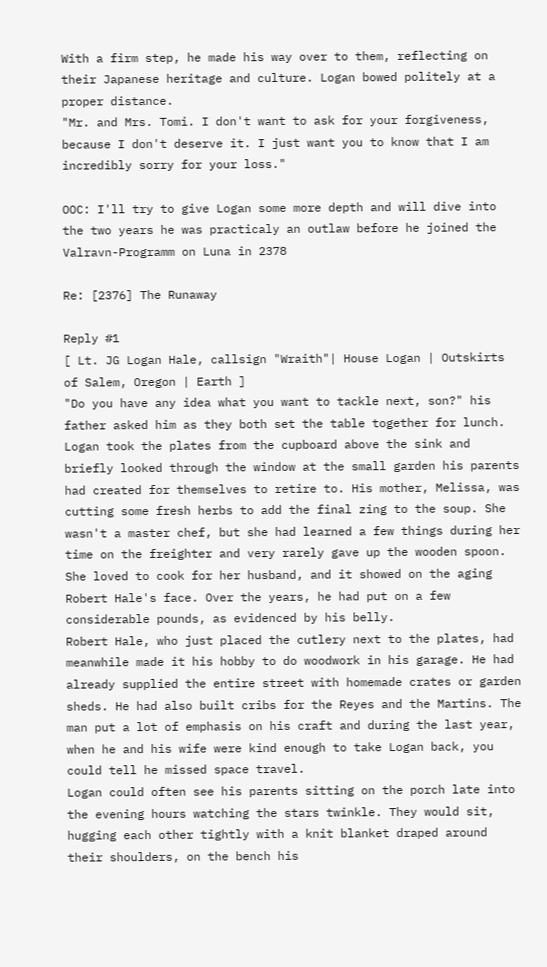With a firm step, he made his way over to them, reflecting on their Japanese heritage and culture. Logan bowed politely at a proper distance.
"Mr. and Mrs. Tomi. I don't want to ask for your forgiveness, because I don't deserve it. I just want you to know that I am incredibly sorry for your loss."

OOC: I'll try to give Logan some more depth and will dive into the two years he was practicaly an outlaw before he joined the Valravn-Programm on Luna in 2378

Re: [2376] The Runaway

Reply #1
[ Lt. JG Logan Hale, callsign "Wraith"| House Logan | Outskirts of Salem, Oregon | Earth ]
"Do you have any idea what you want to tackle next, son?" his father asked him as they both set the table together for lunch. Logan took the plates from the cupboard above the sink and briefly looked through the window at the small garden his parents had created for themselves to retire to. His mother, Melissa, was cutting some fresh herbs to add the final zing to the soup. She wasn't a master chef, but she had learned a few things during her time on the freighter and very rarely gave up the wooden spoon. She loved to cook for her husband, and it showed on the aging Robert Hale's face. Over the years, he had put on a few considerable pounds, as evidenced by his belly.
Robert Hale, who just placed the cutlery next to the plates, had meanwhile made it his hobby to do woodwork in his garage. He had already supplied the entire street with homemade crates or garden sheds. He had also built cribs for the Reyes and the Martins. The man put a lot of emphasis on his craft and during the last year, when he and his wife were kind enough to take Logan back, you could tell he missed space travel.
Logan could often see his parents sitting on the porch late into the evening hours watching the stars twinkle. They would sit, hugging each other tightly with a knit blanket draped around their shoulders, on the bench his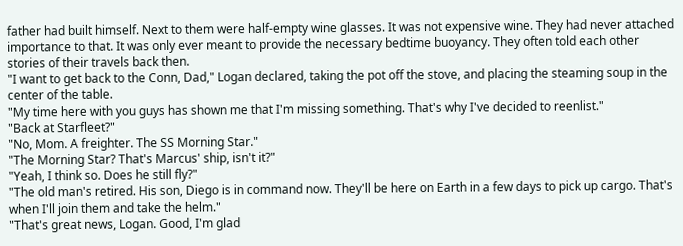father had built himself. Next to them were half-empty wine glasses. It was not expensive wine. They had never attached importance to that. It was only ever meant to provide the necessary bedtime buoyancy. They often told each other stories of their travels back then.
"I want to get back to the Conn, Dad," Logan declared, taking the pot off the stove, and placing the steaming soup in the center of the table.
"My time here with you guys has shown me that I'm missing something. That's why I've decided to reenlist."
"Back at Starfleet?"
"No, Mom. A freighter. The SS Morning Star."
"The Morning Star? That's Marcus' ship, isn't it?"
"Yeah, I think so. Does he still fly?"
"The old man's retired. His son, Diego is in command now. They'll be here on Earth in a few days to pick up cargo. That's when I'll join them and take the helm."
"That's great news, Logan. Good, I'm glad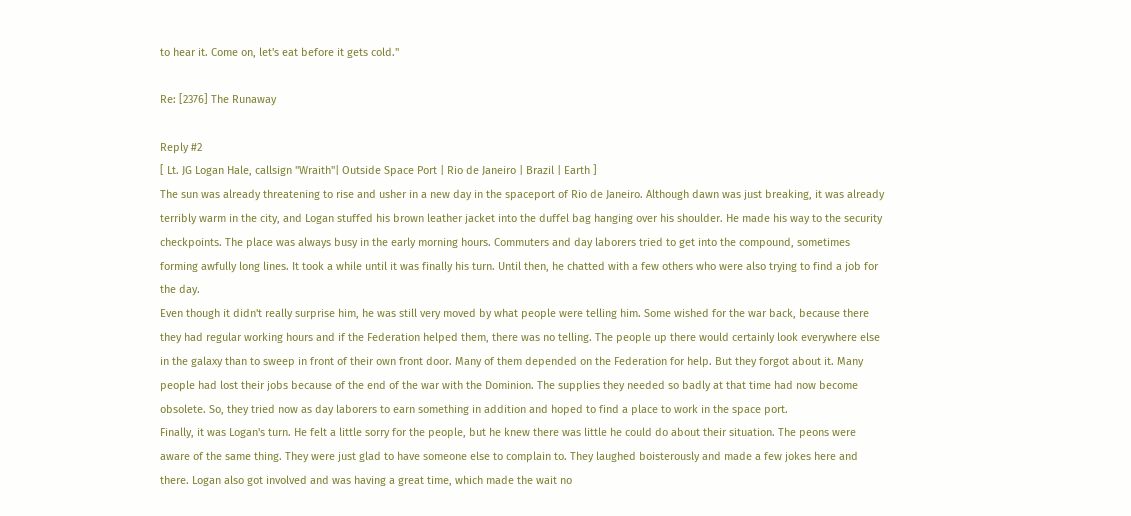to hear it. Come on, let's eat before it gets cold."

Re: [2376] The Runaway

Reply #2
[ Lt. JG Logan Hale, callsign "Wraith"| Outside Space Port | Rio de Janeiro | Brazil | Earth ]
The sun was already threatening to rise and usher in a new day in the spaceport of Rio de Janeiro. Although dawn was just breaking, it was already terribly warm in the city, and Logan stuffed his brown leather jacket into the duffel bag hanging over his shoulder. He made his way to the security checkpoints. The place was always busy in the early morning hours. Commuters and day laborers tried to get into the compound, sometimes forming awfully long lines. It took a while until it was finally his turn. Until then, he chatted with a few others who were also trying to find a job for the day.
Even though it didn't really surprise him, he was still very moved by what people were telling him. Some wished for the war back, because there they had regular working hours and if the Federation helped them, there was no telling. The people up there would certainly look everywhere else in the galaxy than to sweep in front of their own front door. Many of them depended on the Federation for help. But they forgot about it. Many people had lost their jobs because of the end of the war with the Dominion. The supplies they needed so badly at that time had now become obsolete. So, they tried now as day laborers to earn something in addition and hoped to find a place to work in the space port.
Finally, it was Logan's turn. He felt a little sorry for the people, but he knew there was little he could do about their situation. The peons were aware of the same thing. They were just glad to have someone else to complain to. They laughed boisterously and made a few jokes here and there. Logan also got involved and was having a great time, which made the wait no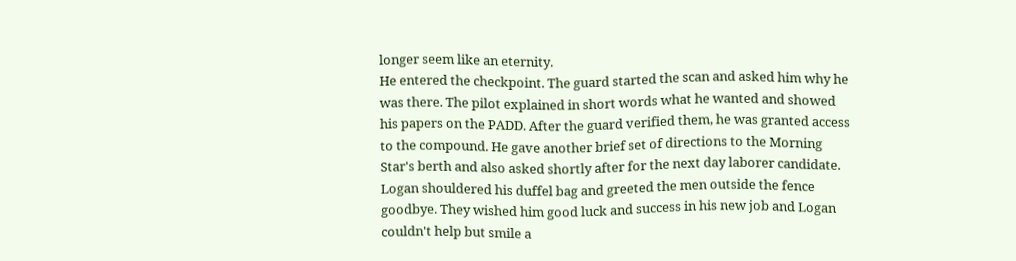longer seem like an eternity.
He entered the checkpoint. The guard started the scan and asked him why he was there. The pilot explained in short words what he wanted and showed his papers on the PADD. After the guard verified them, he was granted access to the compound. He gave another brief set of directions to the Morning Star's berth and also asked shortly after for the next day laborer candidate.
Logan shouldered his duffel bag and greeted the men outside the fence goodbye. They wished him good luck and success in his new job and Logan couldn't help but smile a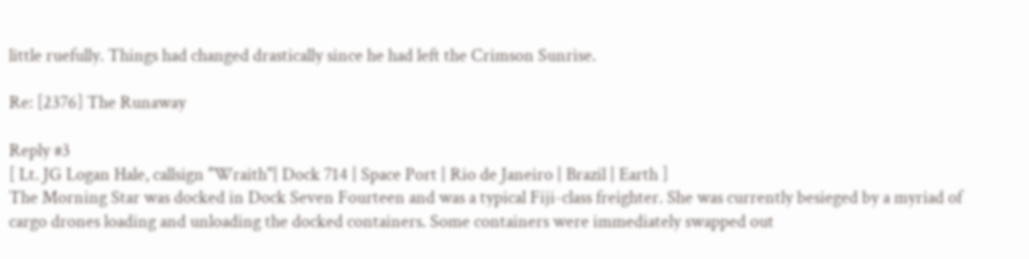little ruefully. Things had changed drastically since he had left the Crimson Sunrise.

Re: [2376] The Runaway

Reply #3
[ Lt. JG Logan Hale, callsign "Wraith"| Dock 714 | Space Port | Rio de Janeiro | Brazil | Earth ]
The Morning Star was docked in Dock Seven Fourteen and was a typical Fiji-class freighter. She was currently besieged by a myriad of cargo drones loading and unloading the docked containers. Some containers were immediately swapped out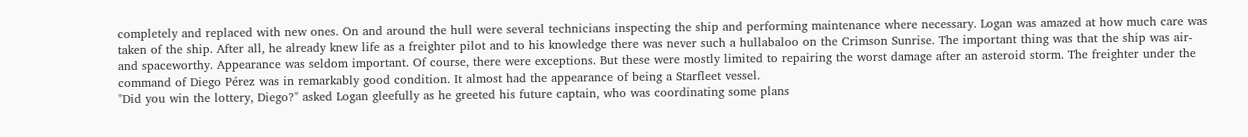completely and replaced with new ones. On and around the hull were several technicians inspecting the ship and performing maintenance where necessary. Logan was amazed at how much care was taken of the ship. After all, he already knew life as a freighter pilot and to his knowledge there was never such a hullabaloo on the Crimson Sunrise. The important thing was that the ship was air- and spaceworthy. Appearance was seldom important. Of course, there were exceptions. But these were mostly limited to repairing the worst damage after an asteroid storm. The freighter under the command of Diego Pérez was in remarkably good condition. It almost had the appearance of being a Starfleet vessel.
"Did you win the lottery, Diego?" asked Logan gleefully as he greeted his future captain, who was coordinating some plans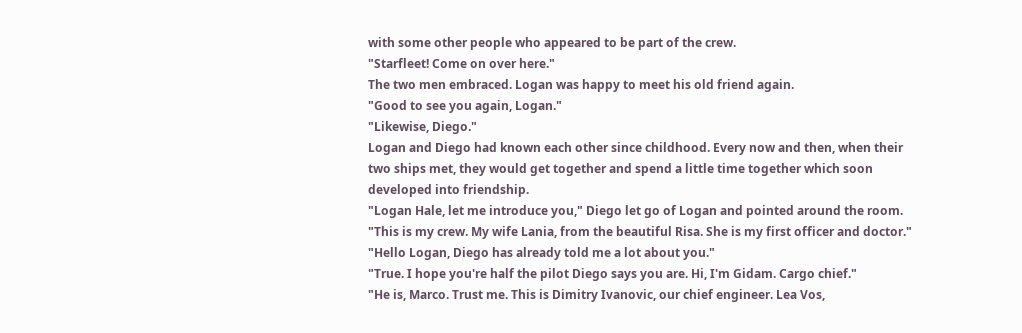with some other people who appeared to be part of the crew.
"Starfleet! Come on over here."
The two men embraced. Logan was happy to meet his old friend again.
"Good to see you again, Logan."
"Likewise, Diego."
Logan and Diego had known each other since childhood. Every now and then, when their two ships met, they would get together and spend a little time together which soon developed into friendship.
"Logan Hale, let me introduce you," Diego let go of Logan and pointed around the room. "This is my crew. My wife Lania, from the beautiful Risa. She is my first officer and doctor."
"Hello Logan, Diego has already told me a lot about you."
"True. I hope you're half the pilot Diego says you are. Hi, I'm Gidam. Cargo chief."
"He is, Marco. Trust me. This is Dimitry Ivanovic, our chief engineer. Lea Vos,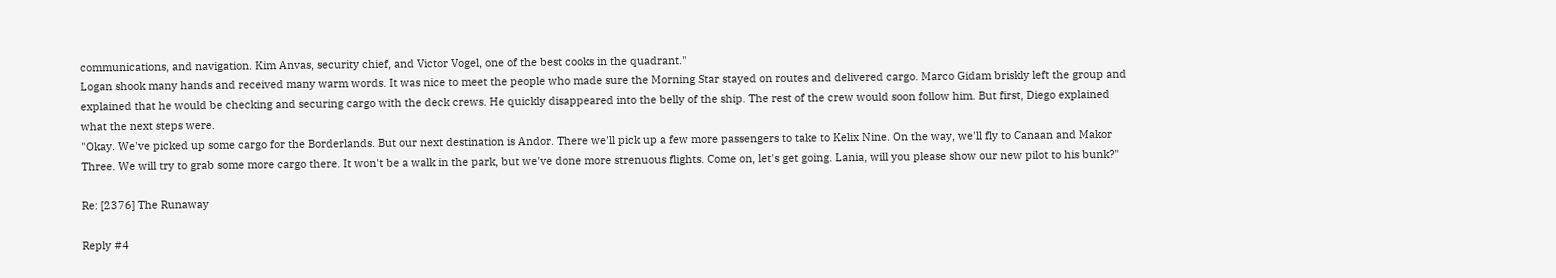communications, and navigation. Kim Anvas, security chief, and Victor Vogel, one of the best cooks in the quadrant."
Logan shook many hands and received many warm words. It was nice to meet the people who made sure the Morning Star stayed on routes and delivered cargo. Marco Gidam briskly left the group and explained that he would be checking and securing cargo with the deck crews. He quickly disappeared into the belly of the ship. The rest of the crew would soon follow him. But first, Diego explained what the next steps were.
"Okay. We've picked up some cargo for the Borderlands. But our next destination is Andor. There we'll pick up a few more passengers to take to Kelix Nine. On the way, we'll fly to Canaan and Makor Three. We will try to grab some more cargo there. It won't be a walk in the park, but we've done more strenuous flights. Come on, let's get going. Lania, will you please show our new pilot to his bunk?"

Re: [2376] The Runaway

Reply #4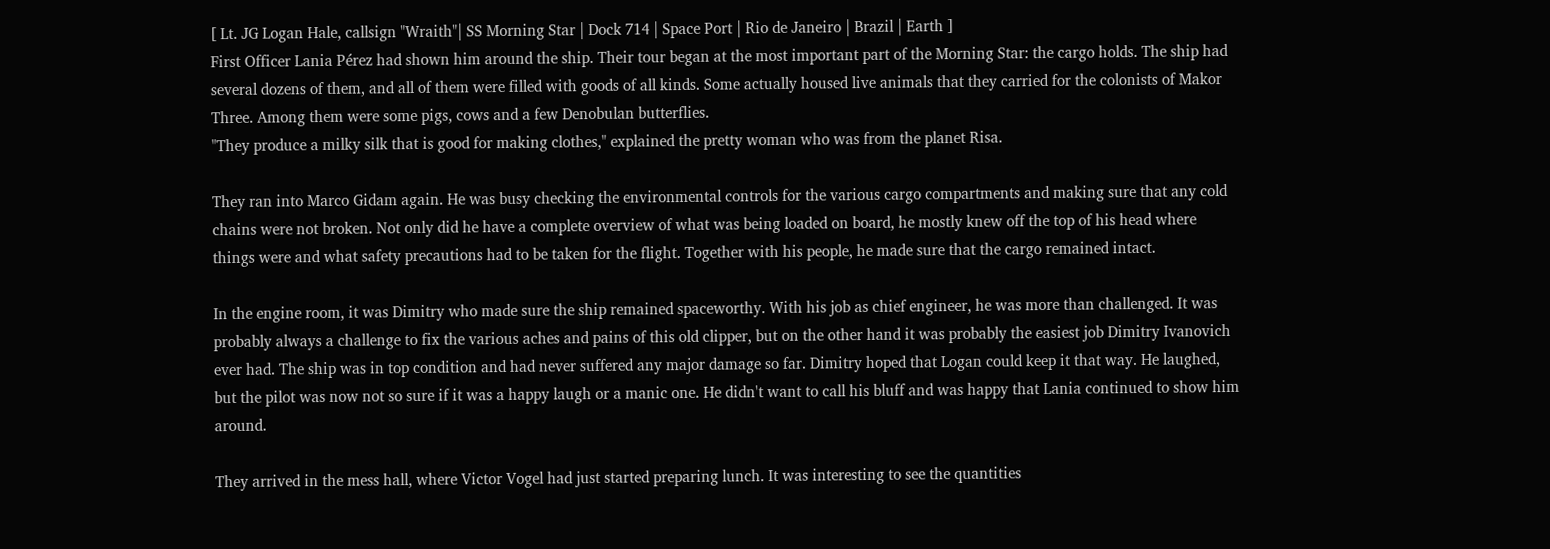[ Lt. JG Logan Hale, callsign "Wraith"| SS Morning Star | Dock 714 | Space Port | Rio de Janeiro | Brazil | Earth ]
First Officer Lania Pérez had shown him around the ship. Their tour began at the most important part of the Morning Star: the cargo holds. The ship had several dozens of them, and all of them were filled with goods of all kinds. Some actually housed live animals that they carried for the colonists of Makor Three. Among them were some pigs, cows and a few Denobulan butterflies.
"They produce a milky silk that is good for making clothes," explained the pretty woman who was from the planet Risa.

They ran into Marco Gidam again. He was busy checking the environmental controls for the various cargo compartments and making sure that any cold chains were not broken. Not only did he have a complete overview of what was being loaded on board, he mostly knew off the top of his head where things were and what safety precautions had to be taken for the flight. Together with his people, he made sure that the cargo remained intact.

In the engine room, it was Dimitry who made sure the ship remained spaceworthy. With his job as chief engineer, he was more than challenged. It was probably always a challenge to fix the various aches and pains of this old clipper, but on the other hand it was probably the easiest job Dimitry Ivanovich ever had. The ship was in top condition and had never suffered any major damage so far. Dimitry hoped that Logan could keep it that way. He laughed, but the pilot was now not so sure if it was a happy laugh or a manic one. He didn't want to call his bluff and was happy that Lania continued to show him around.

They arrived in the mess hall, where Victor Vogel had just started preparing lunch. It was interesting to see the quantities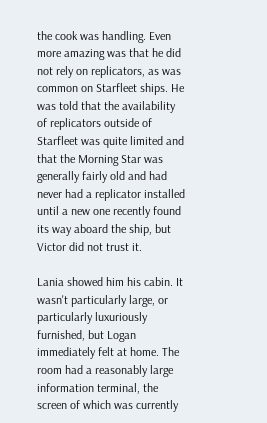the cook was handling. Even more amazing was that he did not rely on replicators, as was common on Starfleet ships. He was told that the availability of replicators outside of Starfleet was quite limited and that the Morning Star was generally fairly old and had never had a replicator installed until a new one recently found its way aboard the ship, but Victor did not trust it.

Lania showed him his cabin. It wasn't particularly large, or particularly luxuriously furnished, but Logan immediately felt at home. The room had a reasonably large information terminal, the screen of which was currently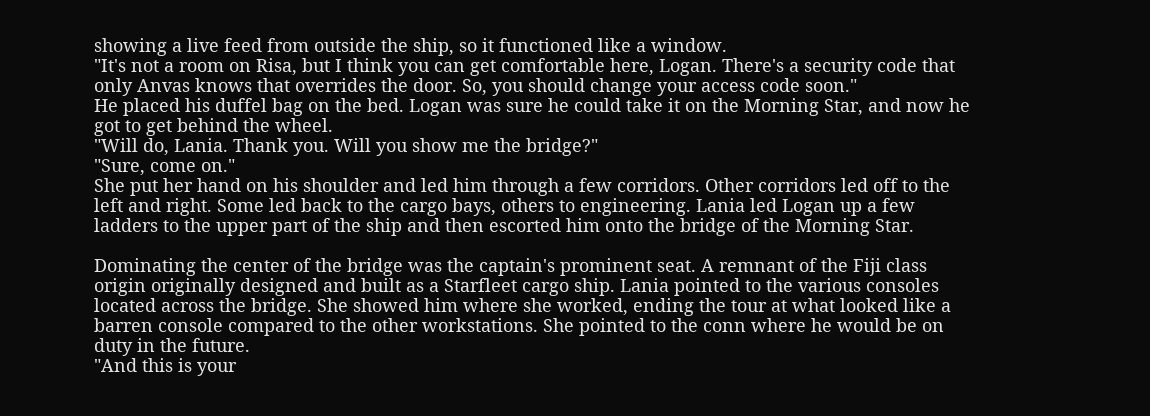showing a live feed from outside the ship, so it functioned like a window.
"It's not a room on Risa, but I think you can get comfortable here, Logan. There's a security code that only Anvas knows that overrides the door. So, you should change your access code soon."
He placed his duffel bag on the bed. Logan was sure he could take it on the Morning Star, and now he got to get behind the wheel.
"Will do, Lania. Thank you. Will you show me the bridge?"
"Sure, come on."
She put her hand on his shoulder and led him through a few corridors. Other corridors led off to the left and right. Some led back to the cargo bays, others to engineering. Lania led Logan up a few ladders to the upper part of the ship and then escorted him onto the bridge of the Morning Star.

Dominating the center of the bridge was the captain's prominent seat. A remnant of the Fiji class origin originally designed and built as a Starfleet cargo ship. Lania pointed to the various consoles located across the bridge. She showed him where she worked, ending the tour at what looked like a barren console compared to the other workstations. She pointed to the conn where he would be on duty in the future.
"And this is your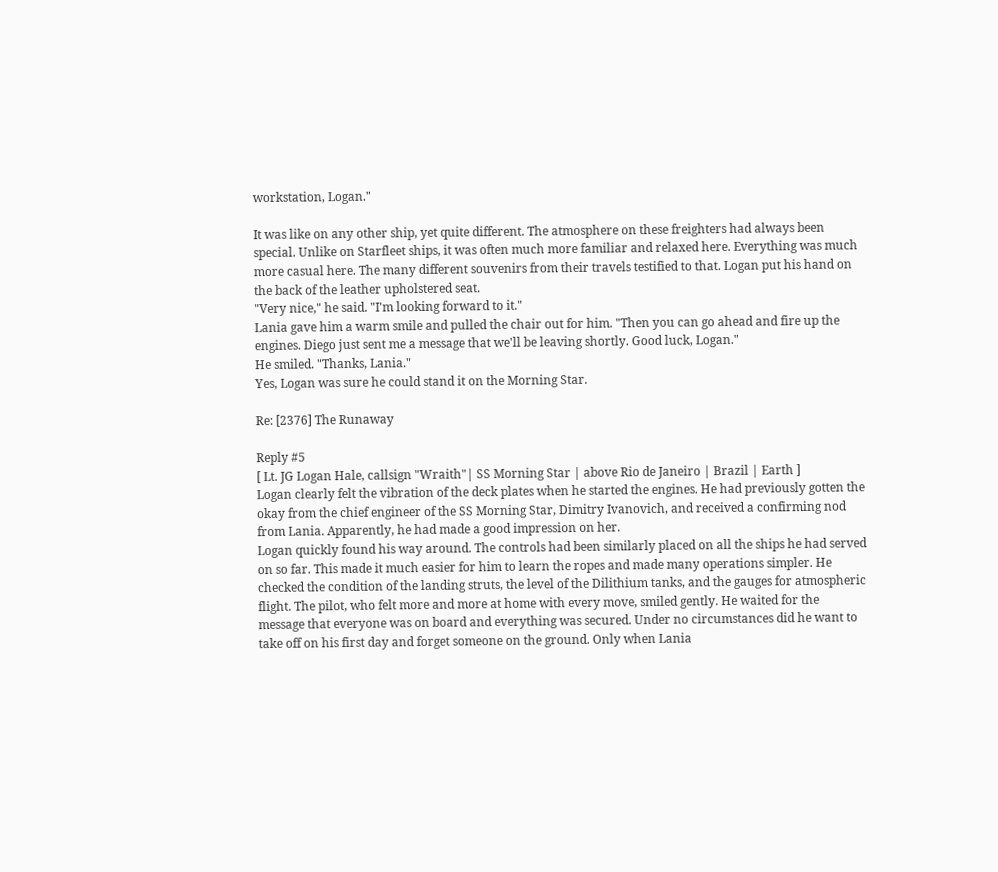workstation, Logan."

It was like on any other ship, yet quite different. The atmosphere on these freighters had always been special. Unlike on Starfleet ships, it was often much more familiar and relaxed here. Everything was much more casual here. The many different souvenirs from their travels testified to that. Logan put his hand on the back of the leather upholstered seat.
"Very nice," he said. "I'm looking forward to it."
Lania gave him a warm smile and pulled the chair out for him. "Then you can go ahead and fire up the engines. Diego just sent me a message that we'll be leaving shortly. Good luck, Logan."
He smiled. "Thanks, Lania."
Yes, Logan was sure he could stand it on the Morning Star.

Re: [2376] The Runaway

Reply #5
[ Lt. JG Logan Hale, callsign "Wraith"| SS Morning Star | above Rio de Janeiro | Brazil | Earth ]
Logan clearly felt the vibration of the deck plates when he started the engines. He had previously gotten the okay from the chief engineer of the SS Morning Star, Dimitry Ivanovich, and received a confirming nod from Lania. Apparently, he had made a good impression on her.
Logan quickly found his way around. The controls had been similarly placed on all the ships he had served on so far. This made it much easier for him to learn the ropes and made many operations simpler. He checked the condition of the landing struts, the level of the Dilithium tanks, and the gauges for atmospheric flight. The pilot, who felt more and more at home with every move, smiled gently. He waited for the message that everyone was on board and everything was secured. Under no circumstances did he want to take off on his first day and forget someone on the ground. Only when Lania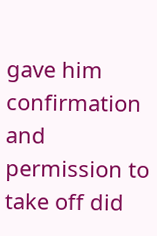gave him confirmation and permission to take off did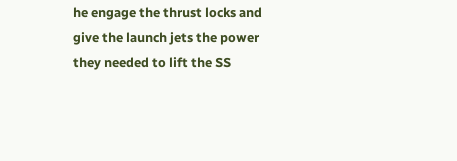he engage the thrust locks and give the launch jets the power they needed to lift the SS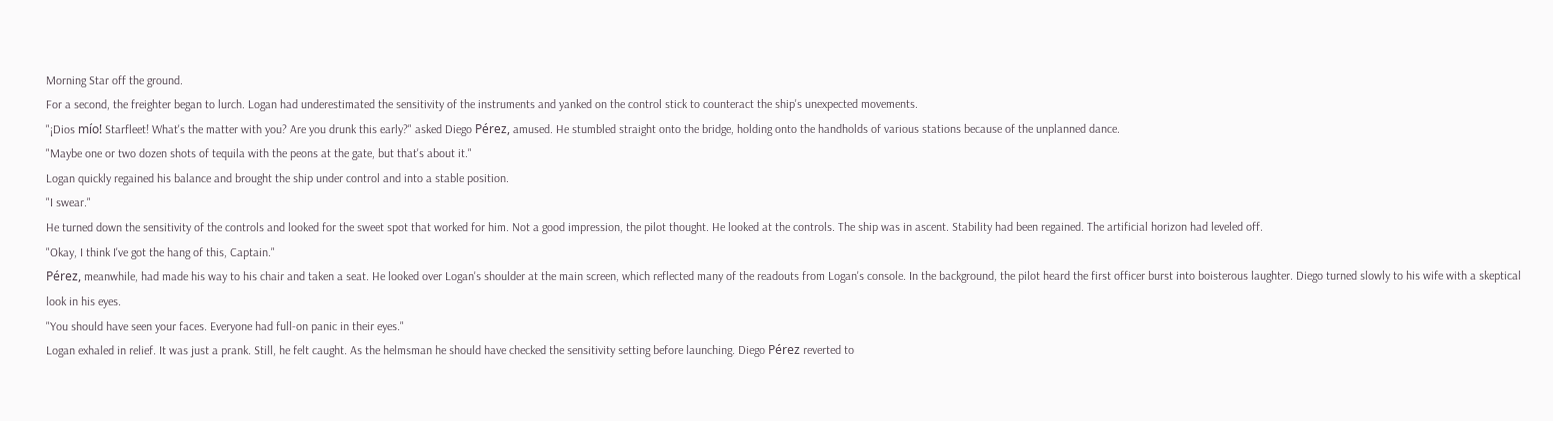Morning Star off the ground.
For a second, the freighter began to lurch. Logan had underestimated the sensitivity of the instruments and yanked on the control stick to counteract the ship's unexpected movements.
"¡Dios mío! Starfleet! What's the matter with you? Are you drunk this early?" asked Diego Pérez, amused. He stumbled straight onto the bridge, holding onto the handholds of various stations because of the unplanned dance.
"Maybe one or two dozen shots of tequila with the peons at the gate, but that's about it."
Logan quickly regained his balance and brought the ship under control and into a stable position.
"I swear."
He turned down the sensitivity of the controls and looked for the sweet spot that worked for him. Not a good impression, the pilot thought. He looked at the controls. The ship was in ascent. Stability had been regained. The artificial horizon had leveled off.
"Okay, I think I've got the hang of this, Captain."
Pérez, meanwhile, had made his way to his chair and taken a seat. He looked over Logan's shoulder at the main screen, which reflected many of the readouts from Logan's console. In the background, the pilot heard the first officer burst into boisterous laughter. Diego turned slowly to his wife with a skeptical look in his eyes.
"You should have seen your faces. Everyone had full-on panic in their eyes."
Logan exhaled in relief. It was just a prank. Still, he felt caught. As the helmsman he should have checked the sensitivity setting before launching. Diego Pérez reverted to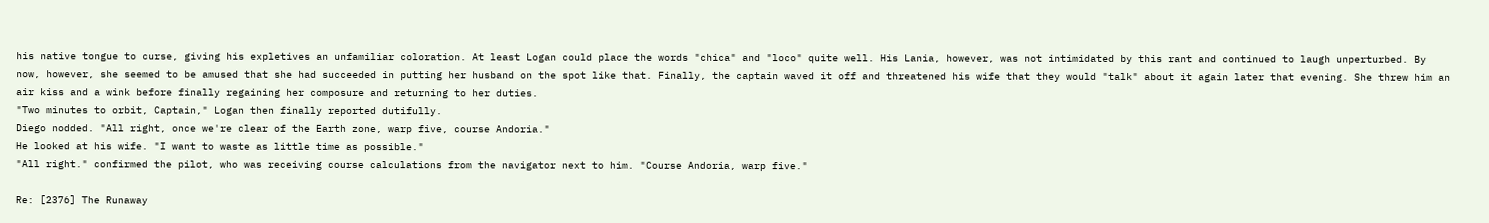his native tongue to curse, giving his expletives an unfamiliar coloration. At least Logan could place the words "chica" and "loco" quite well. His Lania, however, was not intimidated by this rant and continued to laugh unperturbed. By now, however, she seemed to be amused that she had succeeded in putting her husband on the spot like that. Finally, the captain waved it off and threatened his wife that they would "talk" about it again later that evening. She threw him an air kiss and a wink before finally regaining her composure and returning to her duties.
"Two minutes to orbit, Captain," Logan then finally reported dutifully.
Diego nodded. "All right, once we're clear of the Earth zone, warp five, course Andoria."
He looked at his wife. "I want to waste as little time as possible."
"All right." confirmed the pilot, who was receiving course calculations from the navigator next to him. "Course Andoria, warp five."

Re: [2376] The Runaway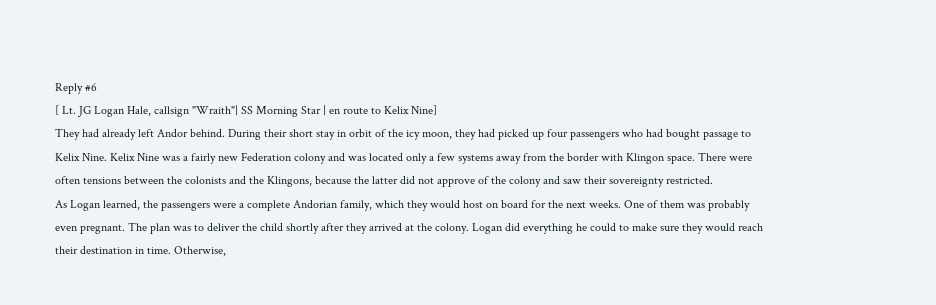Reply #6
[ Lt. JG Logan Hale, callsign "Wraith"| SS Morning Star | en route to Kelix Nine]
They had already left Andor behind. During their short stay in orbit of the icy moon, they had picked up four passengers who had bought passage to Kelix Nine. Kelix Nine was a fairly new Federation colony and was located only a few systems away from the border with Klingon space. There were often tensions between the colonists and the Klingons, because the latter did not approve of the colony and saw their sovereignty restricted.
As Logan learned, the passengers were a complete Andorian family, which they would host on board for the next weeks. One of them was probably even pregnant. The plan was to deliver the child shortly after they arrived at the colony. Logan did everything he could to make sure they would reach their destination in time. Otherwise,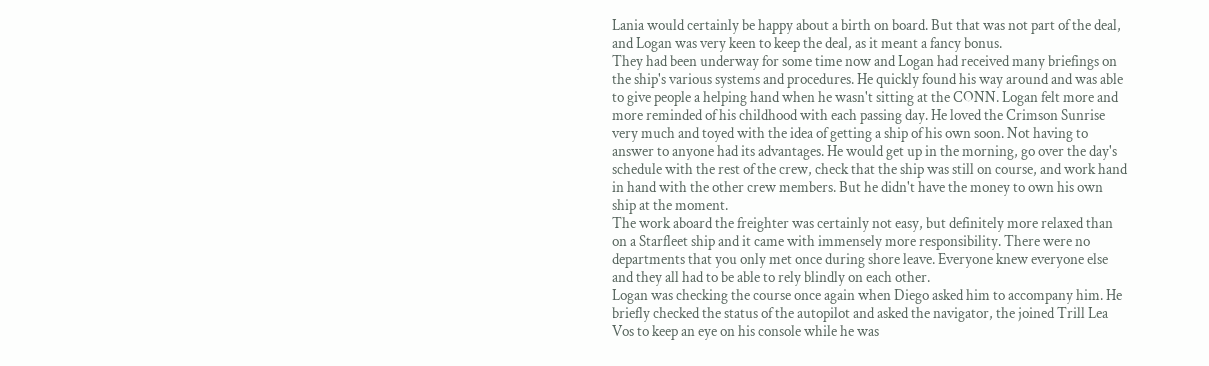Lania would certainly be happy about a birth on board. But that was not part of the deal, and Logan was very keen to keep the deal, as it meant a fancy bonus.
They had been underway for some time now and Logan had received many briefings on the ship's various systems and procedures. He quickly found his way around and was able to give people a helping hand when he wasn't sitting at the CONN. Logan felt more and more reminded of his childhood with each passing day. He loved the Crimson Sunrise very much and toyed with the idea of getting a ship of his own soon. Not having to answer to anyone had its advantages. He would get up in the morning, go over the day's schedule with the rest of the crew, check that the ship was still on course, and work hand in hand with the other crew members. But he didn't have the money to own his own ship at the moment.
The work aboard the freighter was certainly not easy, but definitely more relaxed than on a Starfleet ship and it came with immensely more responsibility. There were no departments that you only met once during shore leave. Everyone knew everyone else and they all had to be able to rely blindly on each other.
Logan was checking the course once again when Diego asked him to accompany him. He briefly checked the status of the autopilot and asked the navigator, the joined Trill Lea Vos to keep an eye on his console while he was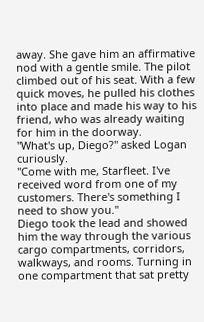away. She gave him an affirmative nod with a gentle smile. The pilot climbed out of his seat. With a few quick moves, he pulled his clothes into place and made his way to his friend, who was already waiting for him in the doorway.
"What's up, Diego?" asked Logan curiously.
"Come with me, Starfleet. I've received word from one of my customers. There's something I need to show you."
Diego took the lead and showed him the way through the various cargo compartments, corridors, walkways, and rooms. Turning in one compartment that sat pretty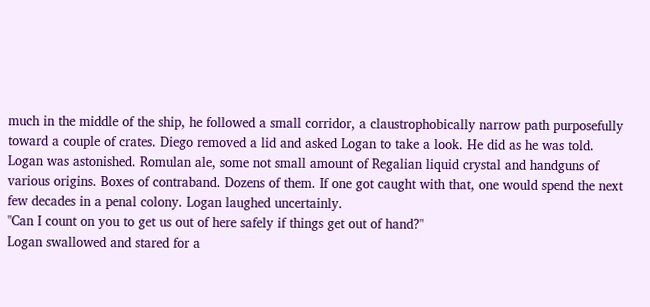much in the middle of the ship, he followed a small corridor, a claustrophobically narrow path purposefully toward a couple of crates. Diego removed a lid and asked Logan to take a look. He did as he was told.
Logan was astonished. Romulan ale, some not small amount of Regalian liquid crystal and handguns of various origins. Boxes of contraband. Dozens of them. If one got caught with that, one would spend the next few decades in a penal colony. Logan laughed uncertainly.
"Can I count on you to get us out of here safely if things get out of hand?"
Logan swallowed and stared for a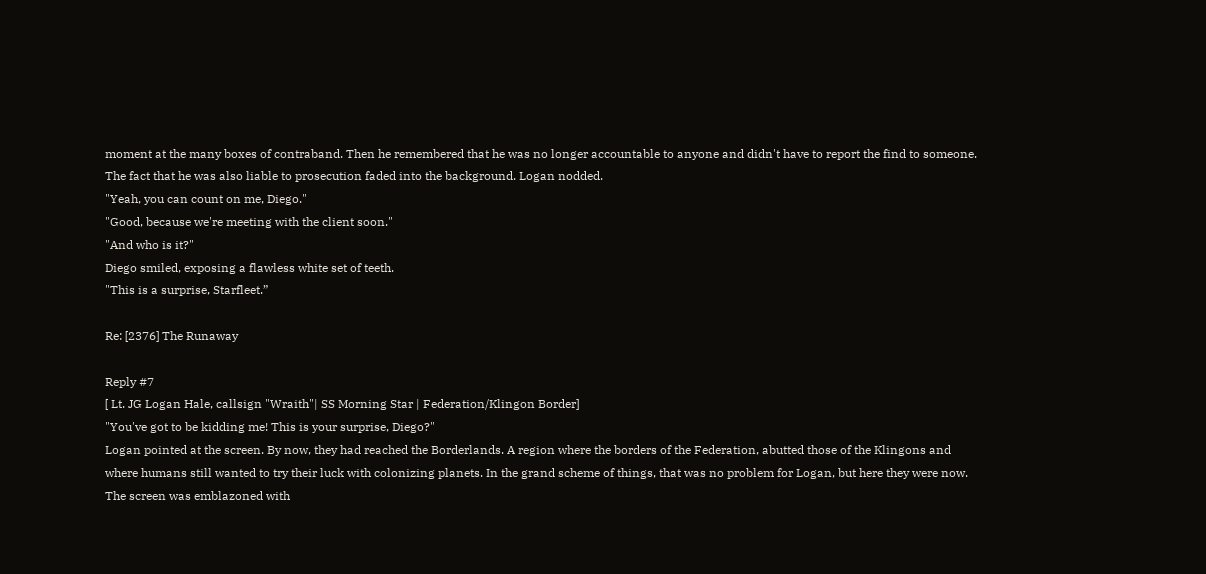moment at the many boxes of contraband. Then he remembered that he was no longer accountable to anyone and didn't have to report the find to someone. The fact that he was also liable to prosecution faded into the background. Logan nodded.
"Yeah, you can count on me, Diego."
"Good, because we're meeting with the client soon."
"And who is it?"
Diego smiled, exposing a flawless white set of teeth.
"This is a surprise, Starfleet.”

Re: [2376] The Runaway

Reply #7
[ Lt. JG Logan Hale, callsign "Wraith"| SS Morning Star | Federation/Klingon Border]
"You've got to be kidding me! This is your surprise, Diego?"
Logan pointed at the screen. By now, they had reached the Borderlands. A region where the borders of the Federation, abutted those of the Klingons and where humans still wanted to try their luck with colonizing planets. In the grand scheme of things, that was no problem for Logan, but here they were now. The screen was emblazoned with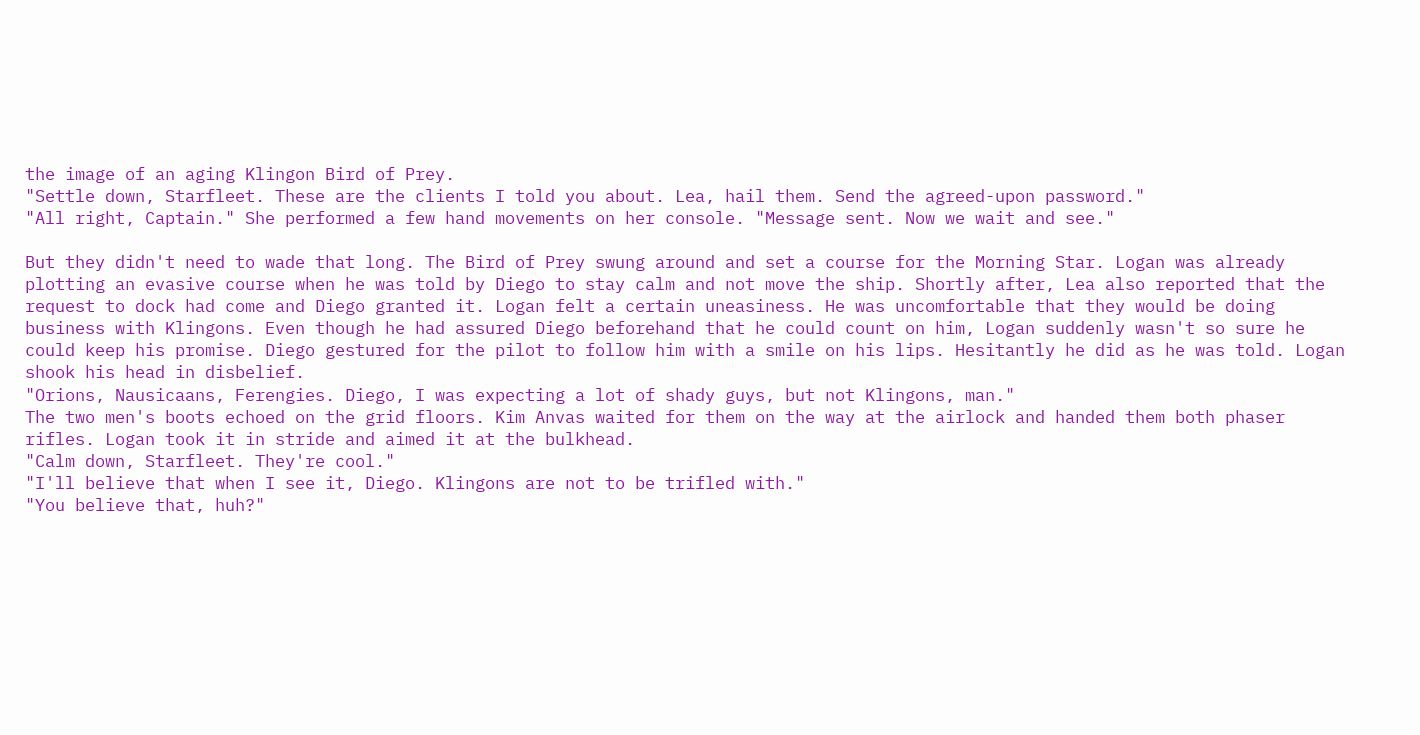the image of an aging Klingon Bird of Prey.
"Settle down, Starfleet. These are the clients I told you about. Lea, hail them. Send the agreed-upon password."
"All right, Captain." She performed a few hand movements on her console. "Message sent. Now we wait and see."

But they didn't need to wade that long. The Bird of Prey swung around and set a course for the Morning Star. Logan was already plotting an evasive course when he was told by Diego to stay calm and not move the ship. Shortly after, Lea also reported that the request to dock had come and Diego granted it. Logan felt a certain uneasiness. He was uncomfortable that they would be doing business with Klingons. Even though he had assured Diego beforehand that he could count on him, Logan suddenly wasn't so sure he could keep his promise. Diego gestured for the pilot to follow him with a smile on his lips. Hesitantly he did as he was told. Logan shook his head in disbelief.
"Orions, Nausicaans, Ferengies. Diego, I was expecting a lot of shady guys, but not Klingons, man."
The two men's boots echoed on the grid floors. Kim Anvas waited for them on the way at the airlock and handed them both phaser rifles. Logan took it in stride and aimed it at the bulkhead.
"Calm down, Starfleet. They're cool."
"I'll believe that when I see it, Diego. Klingons are not to be trifled with."
"You believe that, huh?"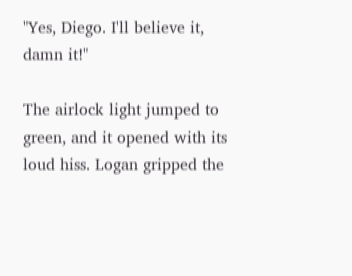"Yes, Diego. I'll believe it, damn it!"

The airlock light jumped to green, and it opened with its loud hiss. Logan gripped the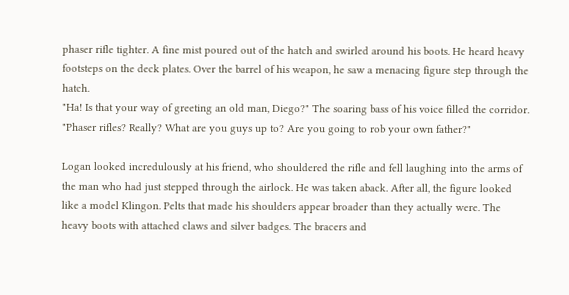phaser rifle tighter. A fine mist poured out of the hatch and swirled around his boots. He heard heavy footsteps on the deck plates. Over the barrel of his weapon, he saw a menacing figure step through the hatch.
"Ha! Is that your way of greeting an old man, Diego?" The soaring bass of his voice filled the corridor. "Phaser rifles? Really? What are you guys up to? Are you going to rob your own father?"

Logan looked incredulously at his friend, who shouldered the rifle and fell laughing into the arms of the man who had just stepped through the airlock. He was taken aback. After all, the figure looked like a model Klingon. Pelts that made his shoulders appear broader than they actually were. The heavy boots with attached claws and silver badges. The bracers and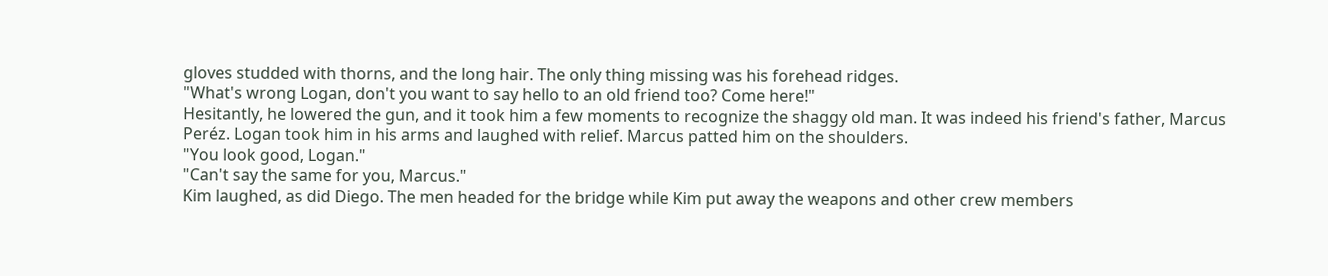gloves studded with thorns, and the long hair. The only thing missing was his forehead ridges.
"What's wrong Logan, don't you want to say hello to an old friend too? Come here!"
Hesitantly, he lowered the gun, and it took him a few moments to recognize the shaggy old man. It was indeed his friend's father, Marcus Peréz. Logan took him in his arms and laughed with relief. Marcus patted him on the shoulders.
"You look good, Logan."
"Can't say the same for you, Marcus."
Kim laughed, as did Diego. The men headed for the bridge while Kim put away the weapons and other crew members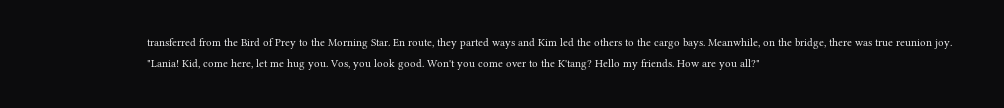transferred from the Bird of Prey to the Morning Star. En route, they parted ways and Kim led the others to the cargo bays. Meanwhile, on the bridge, there was true reunion joy.
"Lania! Kid, come here, let me hug you. Vos, you look good. Won't you come over to the K'tang? Hello my friends. How are you all?"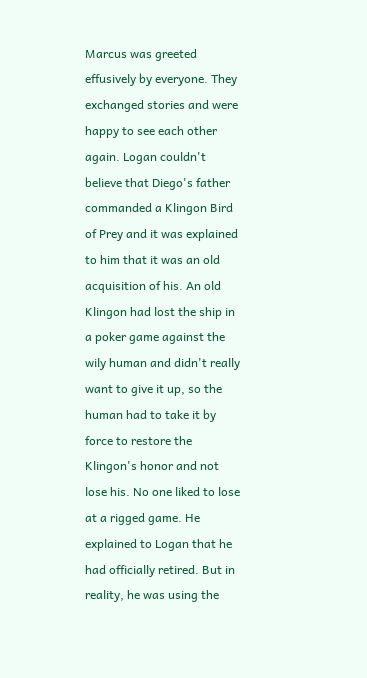Marcus was greeted effusively by everyone. They exchanged stories and were happy to see each other again. Logan couldn't believe that Diego's father commanded a Klingon Bird of Prey and it was explained to him that it was an old acquisition of his. An old Klingon had lost the ship in a poker game against the wily human and didn't really want to give it up, so the human had to take it by force to restore the Klingon's honor and not lose his. No one liked to lose at a rigged game. He explained to Logan that he had officially retired. But in reality, he was using the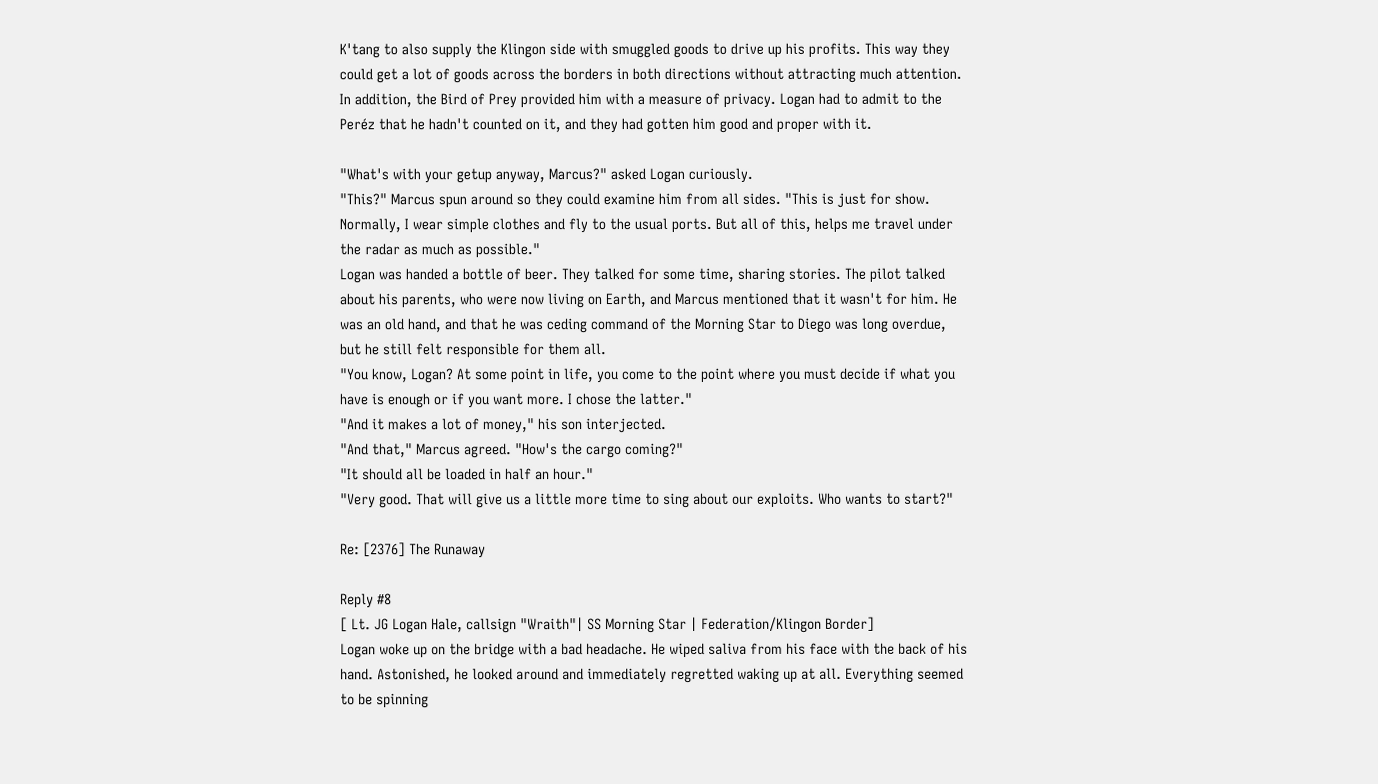K'tang to also supply the Klingon side with smuggled goods to drive up his profits. This way they could get a lot of goods across the borders in both directions without attracting much attention. In addition, the Bird of Prey provided him with a measure of privacy. Logan had to admit to the Peréz that he hadn't counted on it, and they had gotten him good and proper with it.

"What's with your getup anyway, Marcus?" asked Logan curiously.
"This?" Marcus spun around so they could examine him from all sides. "This is just for show. Normally, I wear simple clothes and fly to the usual ports. But all of this, helps me travel under the radar as much as possible."
Logan was handed a bottle of beer. They talked for some time, sharing stories. The pilot talked about his parents, who were now living on Earth, and Marcus mentioned that it wasn't for him. He was an old hand, and that he was ceding command of the Morning Star to Diego was long overdue, but he still felt responsible for them all.
"You know, Logan? At some point in life, you come to the point where you must decide if what you have is enough or if you want more. I chose the latter."
"And it makes a lot of money," his son interjected.
"And that," Marcus agreed. "How's the cargo coming?"
"It should all be loaded in half an hour."
"Very good. That will give us a little more time to sing about our exploits. Who wants to start?"

Re: [2376] The Runaway

Reply #8
[ Lt. JG Logan Hale, callsign "Wraith"| SS Morning Star | Federation/Klingon Border]
Logan woke up on the bridge with a bad headache. He wiped saliva from his face with the back of his hand. Astonished, he looked around and immediately regretted waking up at all. Everything seemed to be spinning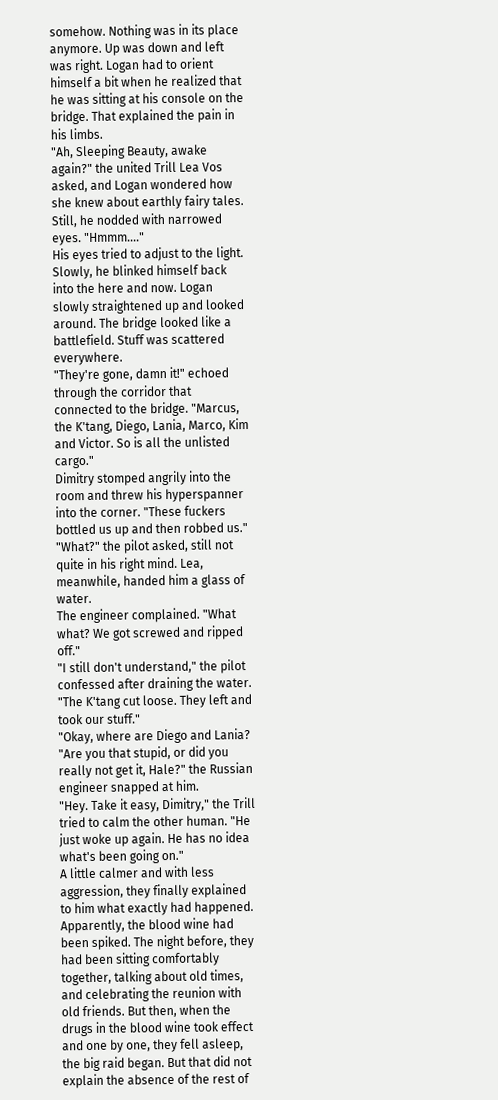somehow. Nothing was in its place anymore. Up was down and left was right. Logan had to orient himself a bit when he realized that he was sitting at his console on the bridge. That explained the pain in his limbs.
"Ah, Sleeping Beauty, awake again?" the united Trill Lea Vos asked, and Logan wondered how she knew about earthly fairy tales. Still, he nodded with narrowed eyes. "Hmmm...."
His eyes tried to adjust to the light. Slowly, he blinked himself back into the here and now. Logan slowly straightened up and looked around. The bridge looked like a battlefield. Stuff was scattered everywhere.
"They're gone, damn it!" echoed through the corridor that connected to the bridge. "Marcus, the K'tang, Diego, Lania, Marco, Kim and Victor. So is all the unlisted cargo."
Dimitry stomped angrily into the room and threw his hyperspanner into the corner. "These fuckers bottled us up and then robbed us."
"What?" the pilot asked, still not quite in his right mind. Lea, meanwhile, handed him a glass of water.
The engineer complained. "What what? We got screwed and ripped off."
"I still don't understand," the pilot confessed after draining the water.
"The K'tang cut loose. They left and took our stuff."
"Okay, where are Diego and Lania?
"Are you that stupid, or did you really not get it, Hale?" the Russian engineer snapped at him.
"Hey. Take it easy, Dimitry," the Trill tried to calm the other human. "He just woke up again. He has no idea what's been going on."
A little calmer and with less aggression, they finally explained to him what exactly had happened. Apparently, the blood wine had been spiked. The night before, they had been sitting comfortably together, talking about old times, and celebrating the reunion with old friends. But then, when the drugs in the blood wine took effect and one by one, they fell asleep, the big raid began. But that did not explain the absence of the rest of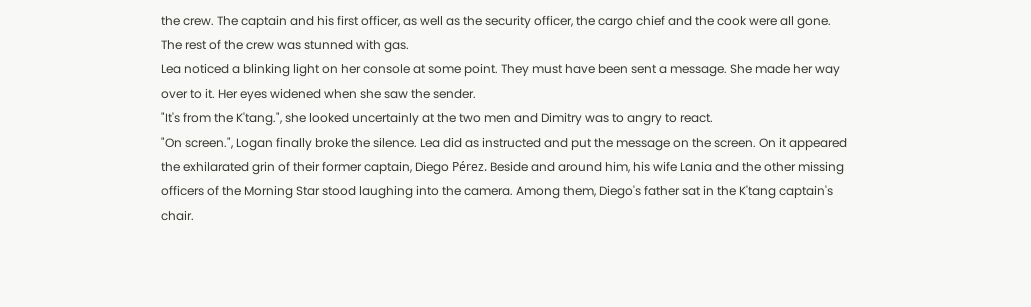the crew. The captain and his first officer, as well as the security officer, the cargo chief and the cook were all gone. The rest of the crew was stunned with gas.
Lea noticed a blinking light on her console at some point. They must have been sent a message. She made her way over to it. Her eyes widened when she saw the sender.
"It's from the K'tang.", she looked uncertainly at the two men and Dimitry was to angry to react.
"On screen.", Logan finally broke the silence. Lea did as instructed and put the message on the screen. On it appeared the exhilarated grin of their former captain, Diego Pérez. Beside and around him, his wife Lania and the other missing officers of the Morning Star stood laughing into the camera. Among them, Diego's father sat in the K'tang captain's chair.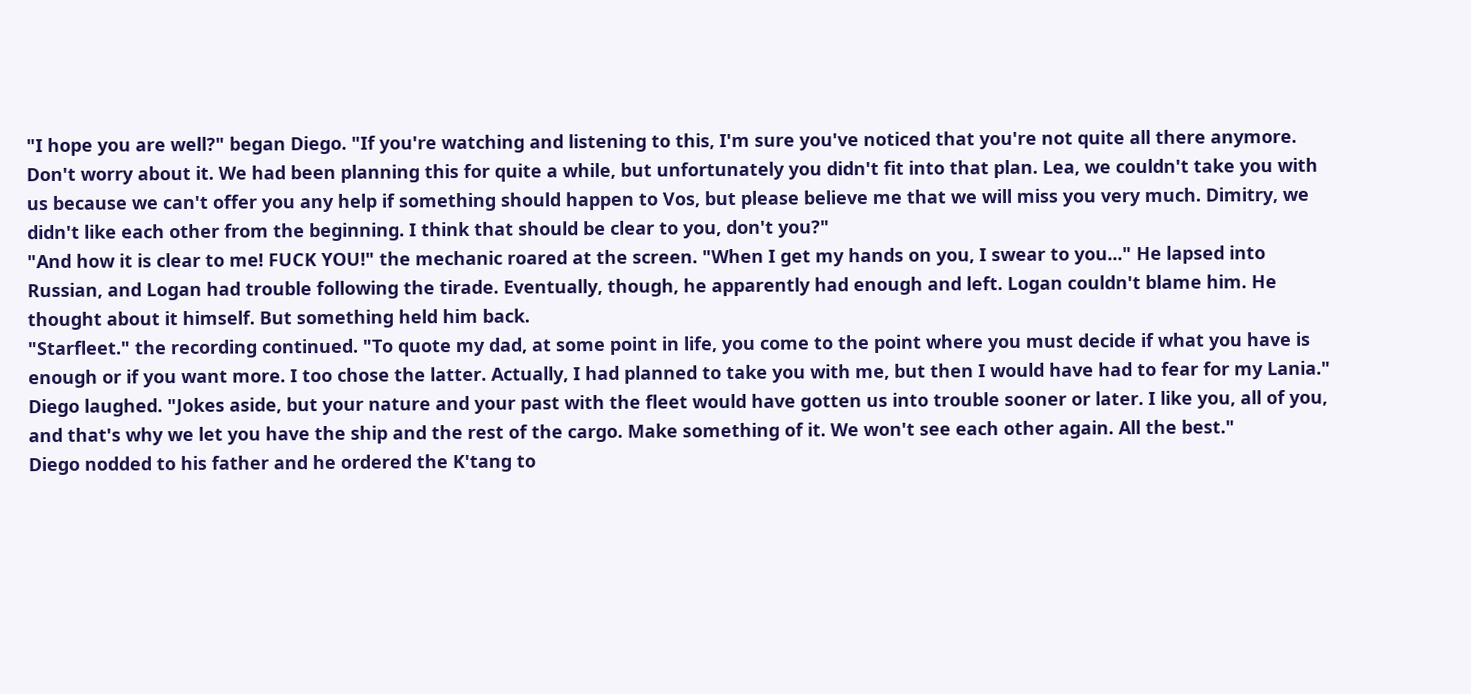"I hope you are well?" began Diego. "If you're watching and listening to this, I'm sure you've noticed that you're not quite all there anymore. Don't worry about it. We had been planning this for quite a while, but unfortunately you didn't fit into that plan. Lea, we couldn't take you with us because we can't offer you any help if something should happen to Vos, but please believe me that we will miss you very much. Dimitry, we didn't like each other from the beginning. I think that should be clear to you, don't you?"
"And how it is clear to me! FUCK YOU!" the mechanic roared at the screen. "When I get my hands on you, I swear to you..." He lapsed into Russian, and Logan had trouble following the tirade. Eventually, though, he apparently had enough and left. Logan couldn't blame him. He thought about it himself. But something held him back.
"Starfleet." the recording continued. "To quote my dad, at some point in life, you come to the point where you must decide if what you have is enough or if you want more. I too chose the latter. Actually, I had planned to take you with me, but then I would have had to fear for my Lania."
Diego laughed. "Jokes aside, but your nature and your past with the fleet would have gotten us into trouble sooner or later. I like you, all of you, and that's why we let you have the ship and the rest of the cargo. Make something of it. We won't see each other again. All the best."
Diego nodded to his father and he ordered the K'tang to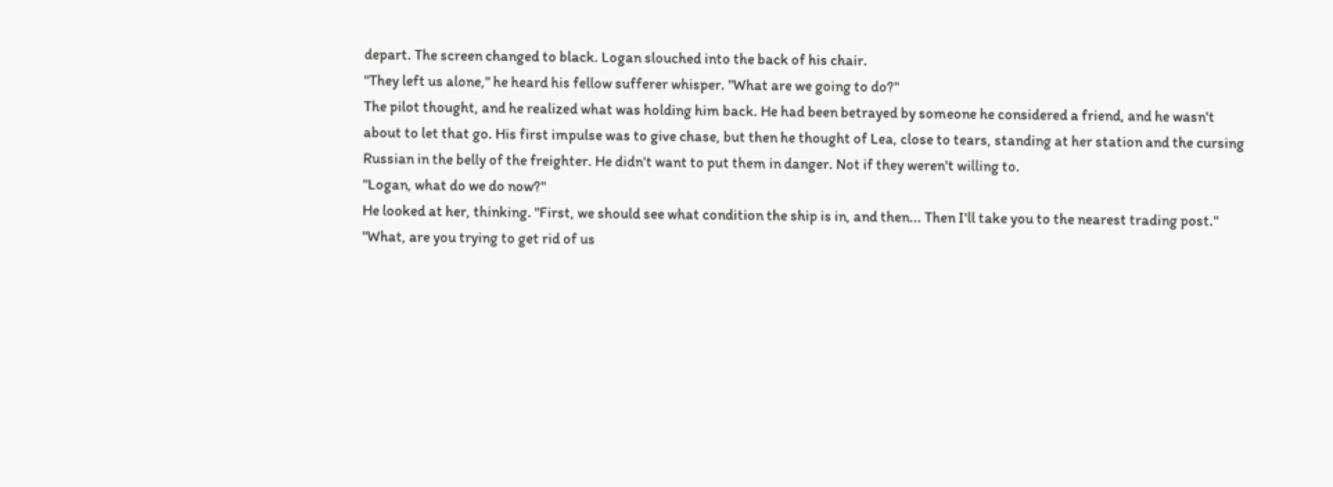depart. The screen changed to black. Logan slouched into the back of his chair.
"They left us alone," he heard his fellow sufferer whisper. "What are we going to do?"
The pilot thought, and he realized what was holding him back. He had been betrayed by someone he considered a friend, and he wasn't about to let that go. His first impulse was to give chase, but then he thought of Lea, close to tears, standing at her station and the cursing Russian in the belly of the freighter. He didn't want to put them in danger. Not if they weren't willing to.
"Logan, what do we do now?"
He looked at her, thinking. "First, we should see what condition the ship is in, and then... Then I'll take you to the nearest trading post."
"What, are you trying to get rid of us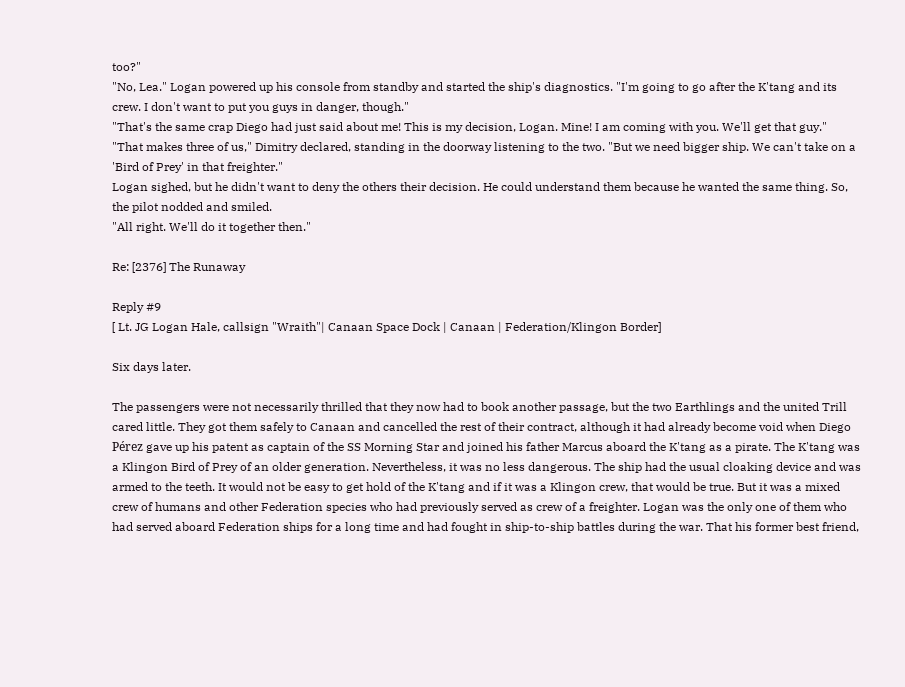too?"
"No, Lea." Logan powered up his console from standby and started the ship's diagnostics. "I'm going to go after the K'tang and its crew. I don't want to put you guys in danger, though."
"That's the same crap Diego had just said about me! This is my decision, Logan. Mine! I am coming with you. We'll get that guy."
"That makes three of us," Dimitry declared, standing in the doorway listening to the two. "But we need bigger ship. We can't take on a 'Bird of Prey' in that freighter."
Logan sighed, but he didn't want to deny the others their decision. He could understand them because he wanted the same thing. So, the pilot nodded and smiled.
"All right. We'll do it together then."

Re: [2376] The Runaway

Reply #9
[ Lt. JG Logan Hale, callsign "Wraith"| Canaan Space Dock | Canaan | Federation/Klingon Border]

Six days later.

The passengers were not necessarily thrilled that they now had to book another passage, but the two Earthlings and the united Trill cared little. They got them safely to Canaan and cancelled the rest of their contract, although it had already become void when Diego Pérez gave up his patent as captain of the SS Morning Star and joined his father Marcus aboard the K'tang as a pirate. The K'tang was a Klingon Bird of Prey of an older generation. Nevertheless, it was no less dangerous. The ship had the usual cloaking device and was armed to the teeth. It would not be easy to get hold of the K'tang and if it was a Klingon crew, that would be true. But it was a mixed crew of humans and other Federation species who had previously served as crew of a freighter. Logan was the only one of them who had served aboard Federation ships for a long time and had fought in ship-to-ship battles during the war. That his former best friend,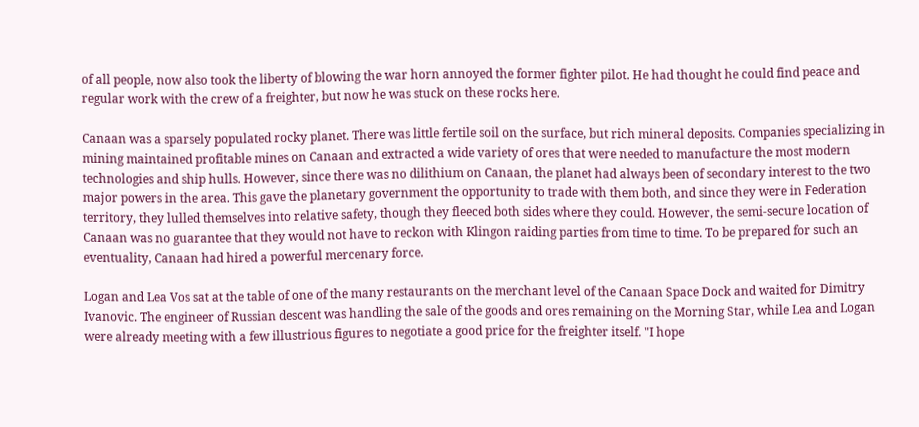of all people, now also took the liberty of blowing the war horn annoyed the former fighter pilot. He had thought he could find peace and regular work with the crew of a freighter, but now he was stuck on these rocks here.

Canaan was a sparsely populated rocky planet. There was little fertile soil on the surface, but rich mineral deposits. Companies specializing in mining maintained profitable mines on Canaan and extracted a wide variety of ores that were needed to manufacture the most modern technologies and ship hulls. However, since there was no dilithium on Canaan, the planet had always been of secondary interest to the two major powers in the area. This gave the planetary government the opportunity to trade with them both, and since they were in Federation territory, they lulled themselves into relative safety, though they fleeced both sides where they could. However, the semi-secure location of Canaan was no guarantee that they would not have to reckon with Klingon raiding parties from time to time. To be prepared for such an eventuality, Canaan had hired a powerful mercenary force.

Logan and Lea Vos sat at the table of one of the many restaurants on the merchant level of the Canaan Space Dock and waited for Dimitry Ivanovic. The engineer of Russian descent was handling the sale of the goods and ores remaining on the Morning Star, while Lea and Logan were already meeting with a few illustrious figures to negotiate a good price for the freighter itself. "I hope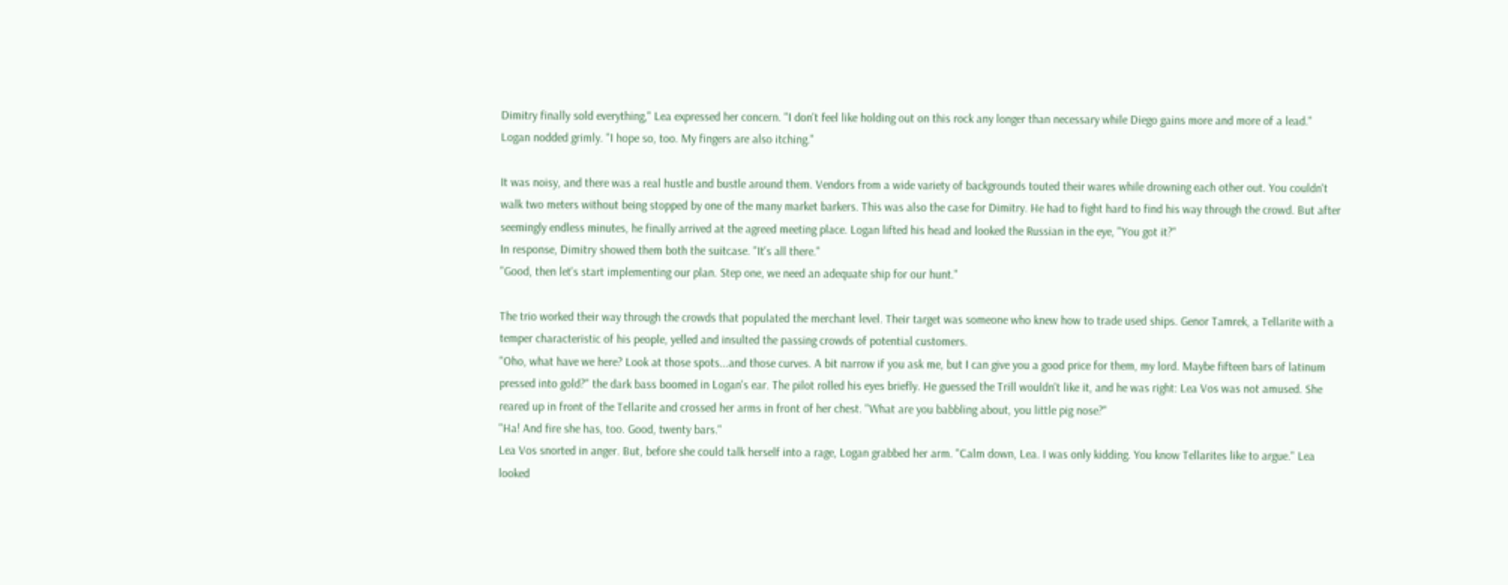Dimitry finally sold everything," Lea expressed her concern. "I don't feel like holding out on this rock any longer than necessary while Diego gains more and more of a lead."
Logan nodded grimly. "I hope so, too. My fingers are also itching."

It was noisy, and there was a real hustle and bustle around them. Vendors from a wide variety of backgrounds touted their wares while drowning each other out. You couldn't walk two meters without being stopped by one of the many market barkers. This was also the case for Dimitry. He had to fight hard to find his way through the crowd. But after seemingly endless minutes, he finally arrived at the agreed meeting place. Logan lifted his head and looked the Russian in the eye, "You got it?"
In response, Dimitry showed them both the suitcase. "It's all there."
"Good, then let's start implementing our plan. Step one, we need an adequate ship for our hunt."

The trio worked their way through the crowds that populated the merchant level. Their target was someone who knew how to trade used ships. Genor Tamrek, a Tellarite with a temper characteristic of his people, yelled and insulted the passing crowds of potential customers.
"Oho, what have we here? Look at those spots...and those curves. A bit narrow if you ask me, but I can give you a good price for them, my lord. Maybe fifteen bars of latinum pressed into gold?" the dark bass boomed in Logan's ear. The pilot rolled his eyes briefly. He guessed the Trill wouldn't like it, and he was right: Lea Vos was not amused. She reared up in front of the Tellarite and crossed her arms in front of her chest. "What are you babbling about, you little pig nose?"
"Ha! And fire she has, too. Good, twenty bars."
Lea Vos snorted in anger. But, before she could talk herself into a rage, Logan grabbed her arm. "Calm down, Lea. I was only kidding. You know Tellarites like to argue." Lea looked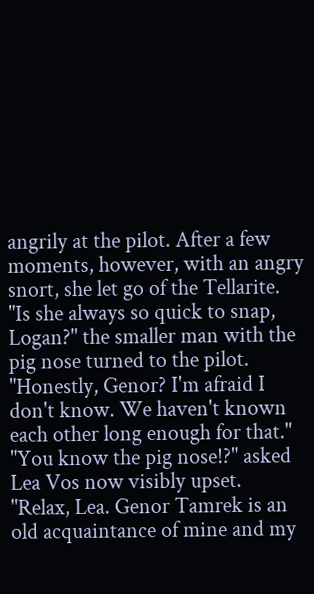angrily at the pilot. After a few moments, however, with an angry snort, she let go of the Tellarite.
"Is she always so quick to snap, Logan?" the smaller man with the pig nose turned to the pilot.
"Honestly, Genor? I'm afraid I don't know. We haven't known each other long enough for that."
"You know the pig nose!?" asked Lea Vos now visibly upset.
"Relax, Lea. Genor Tamrek is an old acquaintance of mine and my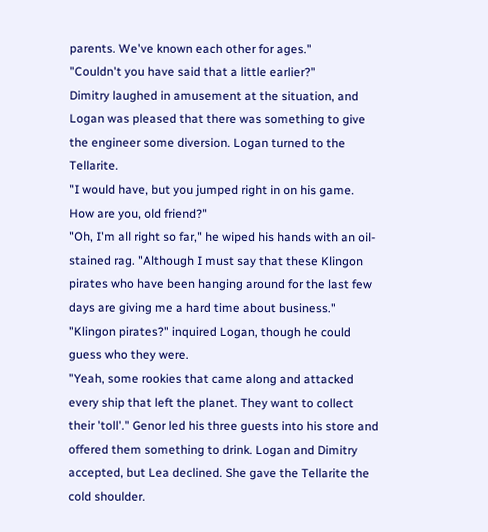parents. We've known each other for ages."
"Couldn't you have said that a little earlier?"
Dimitry laughed in amusement at the situation, and Logan was pleased that there was something to give the engineer some diversion. Logan turned to the Tellarite.
"I would have, but you jumped right in on his game. How are you, old friend?"
"Oh, I'm all right so far," he wiped his hands with an oil-stained rag. "Although I must say that these Klingon pirates who have been hanging around for the last few days are giving me a hard time about business."
"Klingon pirates?" inquired Logan, though he could guess who they were.
"Yeah, some rookies that came along and attacked every ship that left the planet. They want to collect their 'toll'." Genor led his three guests into his store and offered them something to drink. Logan and Dimitry accepted, but Lea declined. She gave the Tellarite the cold shoulder.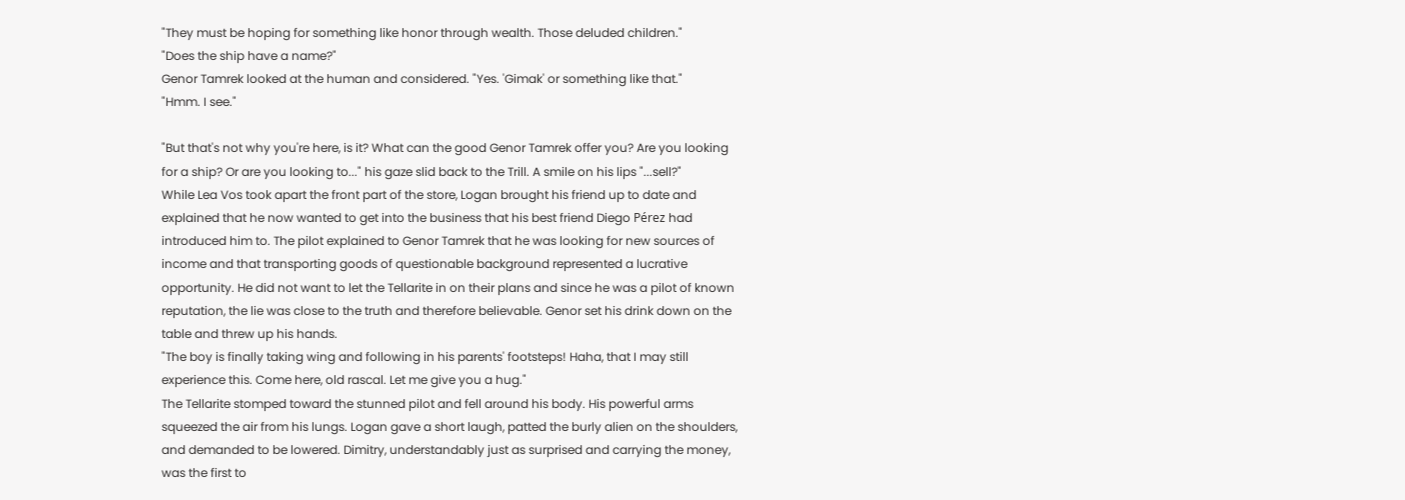"They must be hoping for something like honor through wealth. Those deluded children."
"Does the ship have a name?"
Genor Tamrek looked at the human and considered. "Yes. 'Gimak' or something like that."
"Hmm. I see."

"But that's not why you're here, is it? What can the good Genor Tamrek offer you? Are you looking for a ship? Or are you looking to..." his gaze slid back to the Trill. A smile on his lips "...sell?"
While Lea Vos took apart the front part of the store, Logan brought his friend up to date and explained that he now wanted to get into the business that his best friend Diego Pérez had introduced him to. The pilot explained to Genor Tamrek that he was looking for new sources of income and that transporting goods of questionable background represented a lucrative opportunity. He did not want to let the Tellarite in on their plans and since he was a pilot of known reputation, the lie was close to the truth and therefore believable. Genor set his drink down on the table and threw up his hands.
"The boy is finally taking wing and following in his parents' footsteps! Haha, that I may still experience this. Come here, old rascal. Let me give you a hug."
The Tellarite stomped toward the stunned pilot and fell around his body. His powerful arms squeezed the air from his lungs. Logan gave a short laugh, patted the burly alien on the shoulders, and demanded to be lowered. Dimitry, understandably just as surprised and carrying the money, was the first to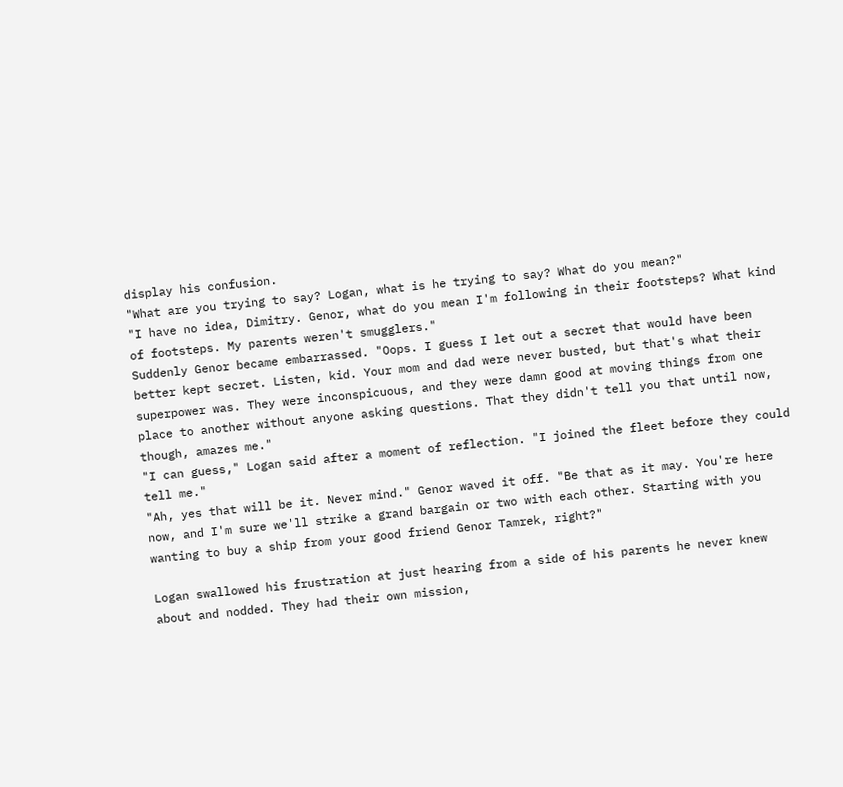display his confusion.
"What are you trying to say? Logan, what is he trying to say? What do you mean?"
"I have no idea, Dimitry. Genor, what do you mean I'm following in their footsteps? What kind of footsteps. My parents weren't smugglers."
Suddenly Genor became embarrassed. "Oops. I guess I let out a secret that would have been better kept secret. Listen, kid. Your mom and dad were never busted, but that's what their superpower was. They were inconspicuous, and they were damn good at moving things from one place to another without anyone asking questions. That they didn't tell you that until now, though, amazes me."
"I can guess," Logan said after a moment of reflection. "I joined the fleet before they could tell me."
"Ah, yes that will be it. Never mind." Genor waved it off. "Be that as it may. You're here now, and I'm sure we'll strike a grand bargain or two with each other. Starting with you wanting to buy a ship from your good friend Genor Tamrek, right?"

Logan swallowed his frustration at just hearing from a side of his parents he never knew about and nodded. They had their own mission,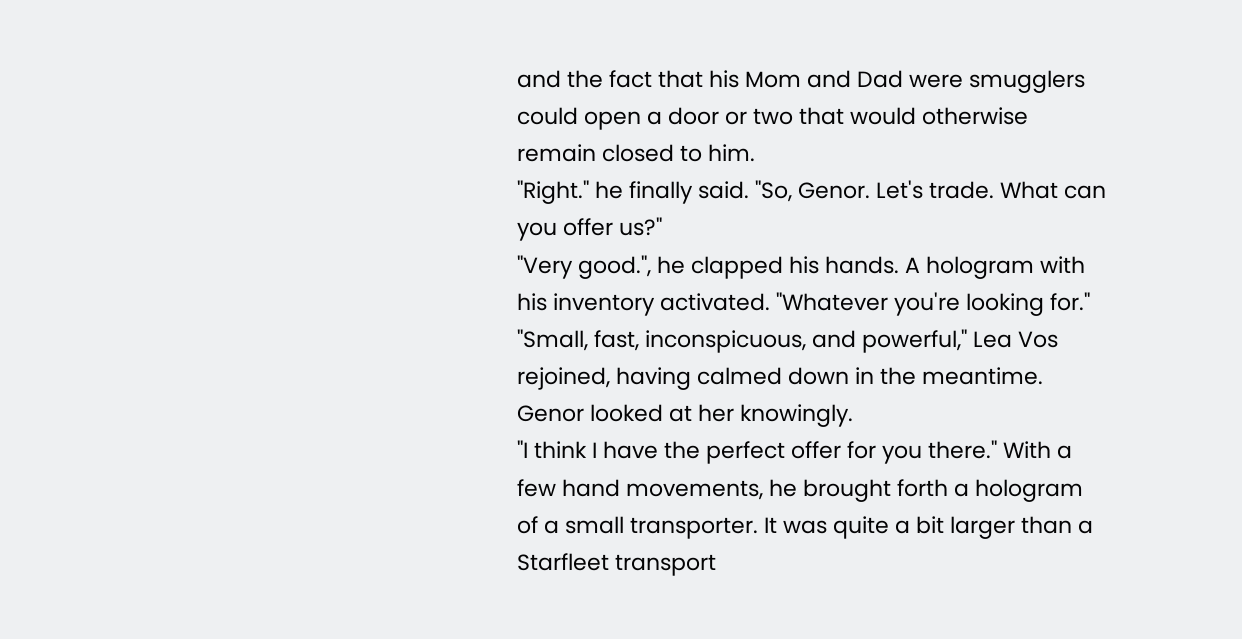and the fact that his Mom and Dad were smugglers could open a door or two that would otherwise remain closed to him.
"Right." he finally said. "So, Genor. Let's trade. What can you offer us?"
"Very good.", he clapped his hands. A hologram with his inventory activated. "Whatever you're looking for."
"Small, fast, inconspicuous, and powerful," Lea Vos rejoined, having calmed down in the meantime. Genor looked at her knowingly.
"I think I have the perfect offer for you there." With a few hand movements, he brought forth a hologram of a small transporter. It was quite a bit larger than a Starfleet transport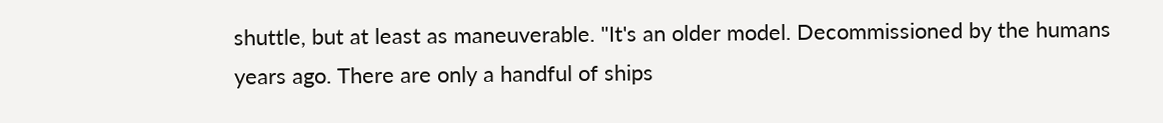shuttle, but at least as maneuverable. "It's an older model. Decommissioned by the humans years ago. There are only a handful of ships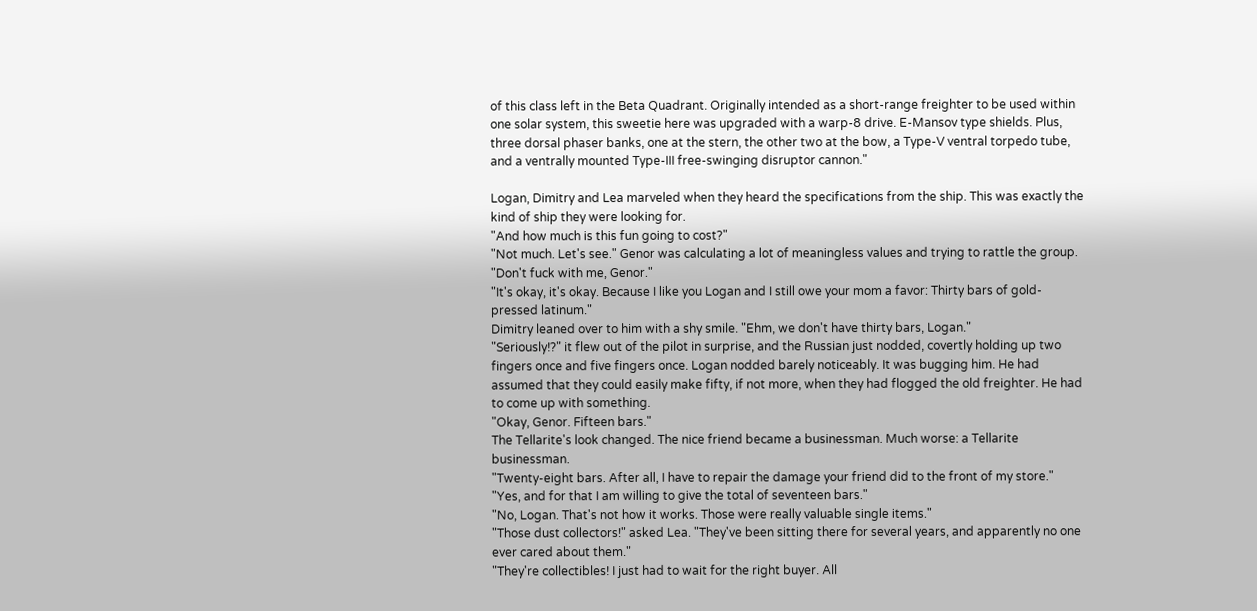of this class left in the Beta Quadrant. Originally intended as a short-range freighter to be used within one solar system, this sweetie here was upgraded with a warp-8 drive. E-Mansov type shields. Plus, three dorsal phaser banks, one at the stern, the other two at the bow, a Type-V ventral torpedo tube, and a ventrally mounted Type-III free-swinging disruptor cannon."

Logan, Dimitry and Lea marveled when they heard the specifications from the ship. This was exactly the kind of ship they were looking for.
"And how much is this fun going to cost?"
"Not much. Let's see." Genor was calculating a lot of meaningless values and trying to rattle the group.
"Don't fuck with me, Genor."
"It's okay, it's okay. Because I like you Logan and I still owe your mom a favor: Thirty bars of gold-pressed latinum."
Dimitry leaned over to him with a shy smile. "Ehm, we don't have thirty bars, Logan."
"Seriously!?" it flew out of the pilot in surprise, and the Russian just nodded, covertly holding up two fingers once and five fingers once. Logan nodded barely noticeably. It was bugging him. He had assumed that they could easily make fifty, if not more, when they had flogged the old freighter. He had to come up with something.
"Okay, Genor. Fifteen bars."
The Tellarite's look changed. The nice friend became a businessman. Much worse: a Tellarite businessman.
"Twenty-eight bars. After all, I have to repair the damage your friend did to the front of my store."
"Yes, and for that I am willing to give the total of seventeen bars."
"No, Logan. That's not how it works. Those were really valuable single items."
"Those dust collectors!" asked Lea. "They've been sitting there for several years, and apparently no one ever cared about them."
"They're collectibles! I just had to wait for the right buyer. All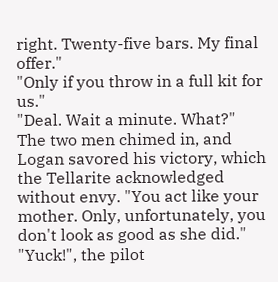right. Twenty-five bars. My final offer."
"Only if you throw in a full kit for us."
"Deal. Wait a minute. What?"
The two men chimed in, and Logan savored his victory, which the Tellarite acknowledged without envy. "You act like your mother. Only, unfortunately, you don't look as good as she did."
"Yuck!", the pilot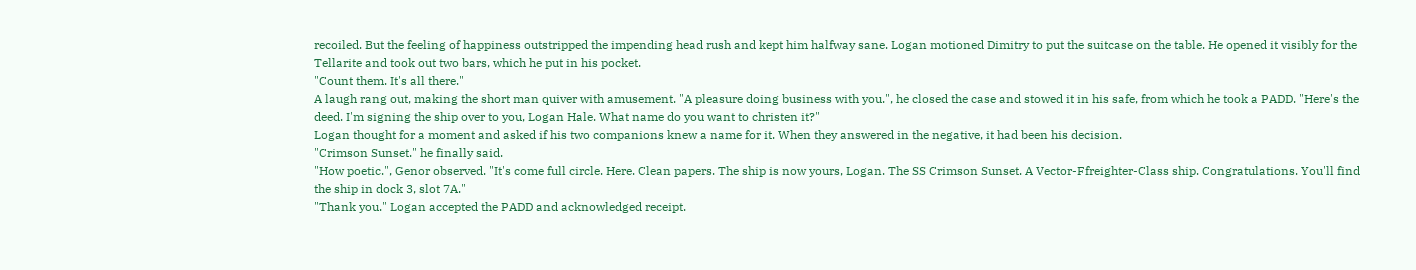recoiled. But the feeling of happiness outstripped the impending head rush and kept him halfway sane. Logan motioned Dimitry to put the suitcase on the table. He opened it visibly for the Tellarite and took out two bars, which he put in his pocket.
"Count them. It's all there."
A laugh rang out, making the short man quiver with amusement. "A pleasure doing business with you.", he closed the case and stowed it in his safe, from which he took a PADD. "Here's the deed. I'm signing the ship over to you, Logan Hale. What name do you want to christen it?"
Logan thought for a moment and asked if his two companions knew a name for it. When they answered in the negative, it had been his decision.
"Crimson Sunset." he finally said.
"How poetic.", Genor observed. "It's come full circle. Here. Clean papers. The ship is now yours, Logan. The SS Crimson Sunset. A Vector-Ffreighter-Class ship. Congratulations. You'll find the ship in dock 3, slot 7A."
"Thank you." Logan accepted the PADD and acknowledged receipt.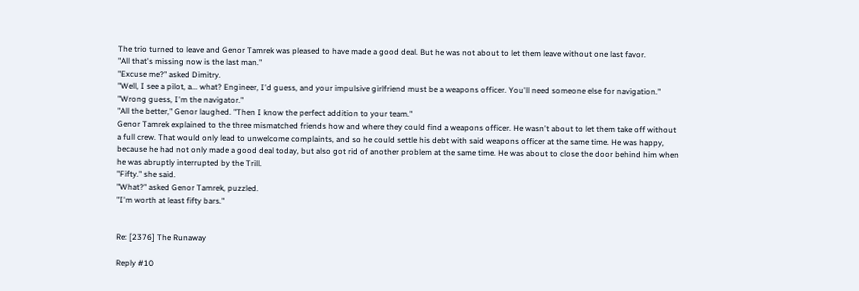The trio turned to leave and Genor Tamrek was pleased to have made a good deal. But he was not about to let them leave without one last favor.
"All that's missing now is the last man."
"Excuse me?" asked Dimitry.
"Well, I see a pilot, a... what? Engineer, I'd guess, and your impulsive girlfriend must be a weapons officer. You'll need someone else for navigation."
"Wrong guess, I'm the navigator."
"All the better," Genor laughed. "Then I know the perfect addition to your team."
Genor Tamrek explained to the three mismatched friends how and where they could find a weapons officer. He wasn't about to let them take off without a full crew. That would only lead to unwelcome complaints, and so he could settle his debt with said weapons officer at the same time. He was happy, because he had not only made a good deal today, but also got rid of another problem at the same time. He was about to close the door behind him when he was abruptly interrupted by the Trill.
"Fifty." she said.
"What?" asked Genor Tamrek, puzzled.
"I'm worth at least fifty bars."


Re: [2376] The Runaway

Reply #10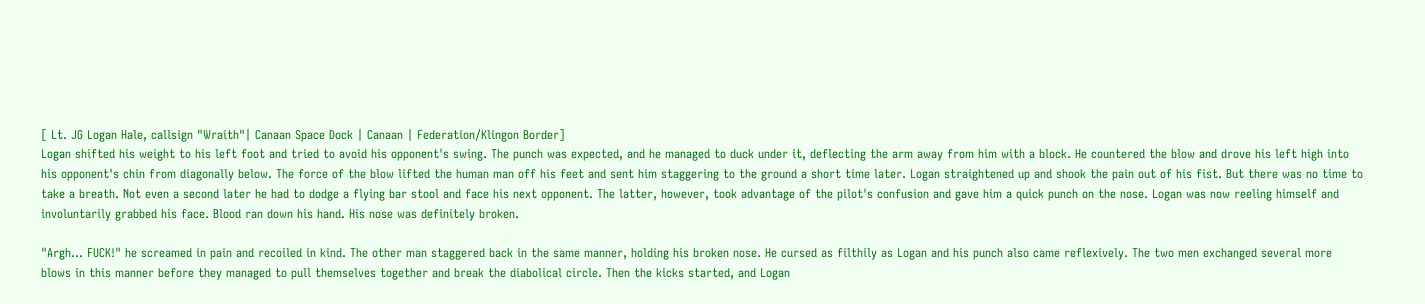[ Lt. JG Logan Hale, callsign "Wraith"| Canaan Space Dock | Canaan | Federation/Klingon Border]
Logan shifted his weight to his left foot and tried to avoid his opponent's swing. The punch was expected, and he managed to duck under it, deflecting the arm away from him with a block. He countered the blow and drove his left high into his opponent's chin from diagonally below. The force of the blow lifted the human man off his feet and sent him staggering to the ground a short time later. Logan straightened up and shook the pain out of his fist. But there was no time to take a breath. Not even a second later he had to dodge a flying bar stool and face his next opponent. The latter, however, took advantage of the pilot's confusion and gave him a quick punch on the nose. Logan was now reeling himself and involuntarily grabbed his face. Blood ran down his hand. His nose was definitely broken.

"Argh... FUCK!" he screamed in pain and recoiled in kind. The other man staggered back in the same manner, holding his broken nose. He cursed as filthily as Logan and his punch also came reflexively. The two men exchanged several more blows in this manner before they managed to pull themselves together and break the diabolical circle. Then the kicks started, and Logan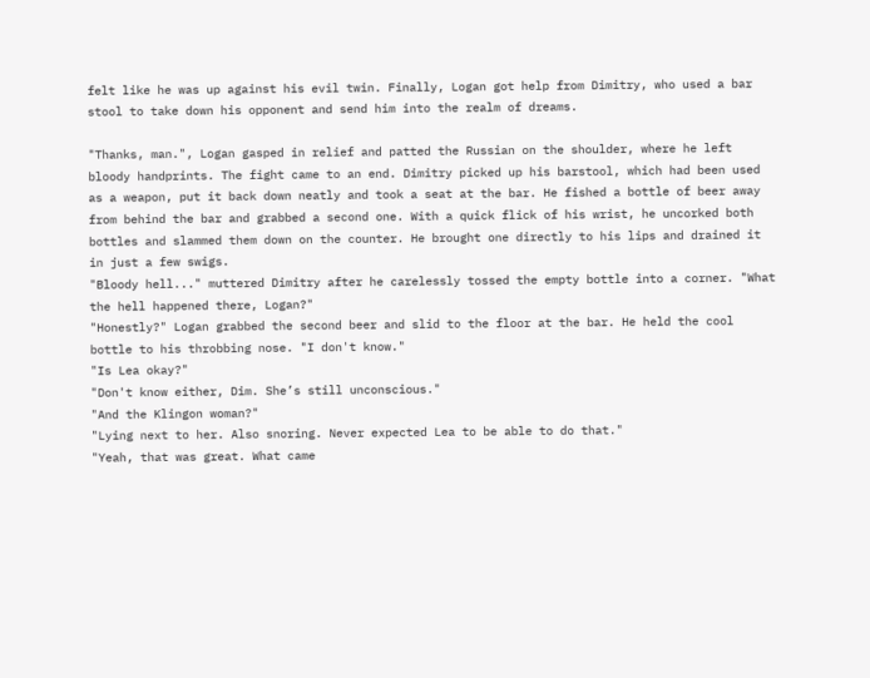felt like he was up against his evil twin. Finally, Logan got help from Dimitry, who used a bar stool to take down his opponent and send him into the realm of dreams.

"Thanks, man.", Logan gasped in relief and patted the Russian on the shoulder, where he left bloody handprints. The fight came to an end. Dimitry picked up his barstool, which had been used as a weapon, put it back down neatly and took a seat at the bar. He fished a bottle of beer away from behind the bar and grabbed a second one. With a quick flick of his wrist, he uncorked both bottles and slammed them down on the counter. He brought one directly to his lips and drained it in just a few swigs.
"Bloody hell..." muttered Dimitry after he carelessly tossed the empty bottle into a corner. "What the hell happened there, Logan?"
"Honestly?" Logan grabbed the second beer and slid to the floor at the bar. He held the cool bottle to his throbbing nose. "I don't know."
"Is Lea okay?"
"Don't know either, Dim. She’s still unconscious."
"And the Klingon woman?"
"Lying next to her. Also snoring. Never expected Lea to be able to do that."
"Yeah, that was great. What came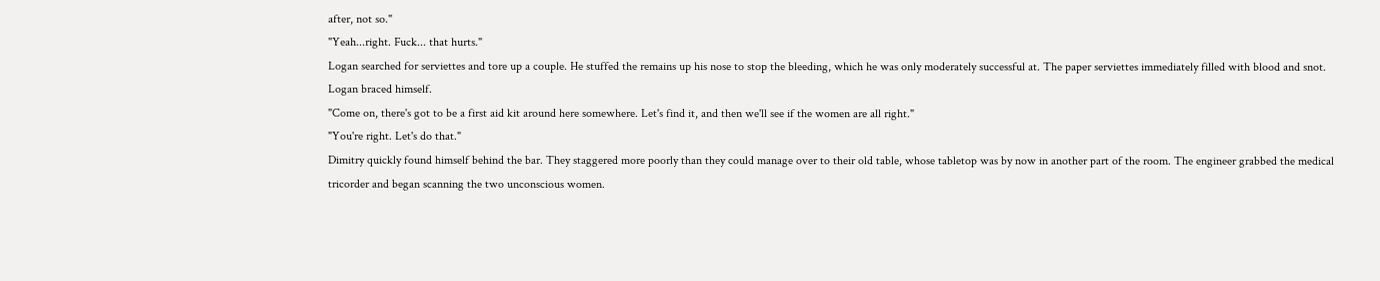after, not so."
"Yeah...right. Fuck... that hurts."
Logan searched for serviettes and tore up a couple. He stuffed the remains up his nose to stop the bleeding, which he was only moderately successful at. The paper serviettes immediately filled with blood and snot. Logan braced himself.
"Come on, there's got to be a first aid kit around here somewhere. Let's find it, and then we'll see if the women are all right."
"You're right. Let's do that."
Dimitry quickly found himself behind the bar. They staggered more poorly than they could manage over to their old table, whose tabletop was by now in another part of the room. The engineer grabbed the medical tricorder and began scanning the two unconscious women.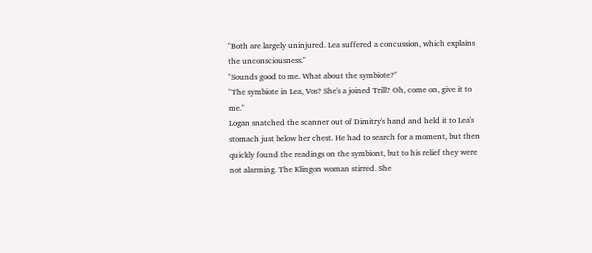"Both are largely uninjured. Lea suffered a concussion, which explains the unconsciousness."
"Sounds good to me. What about the symbiote?"
"The symbiote in Lea, Vos? She's a joined Trill? Oh, come on, give it to me."
Logan snatched the scanner out of Dimitry's hand and held it to Lea's stomach just below her chest. He had to search for a moment, but then quickly found the readings on the symbiont, but to his relief they were not alarming. The Klingon woman stirred. She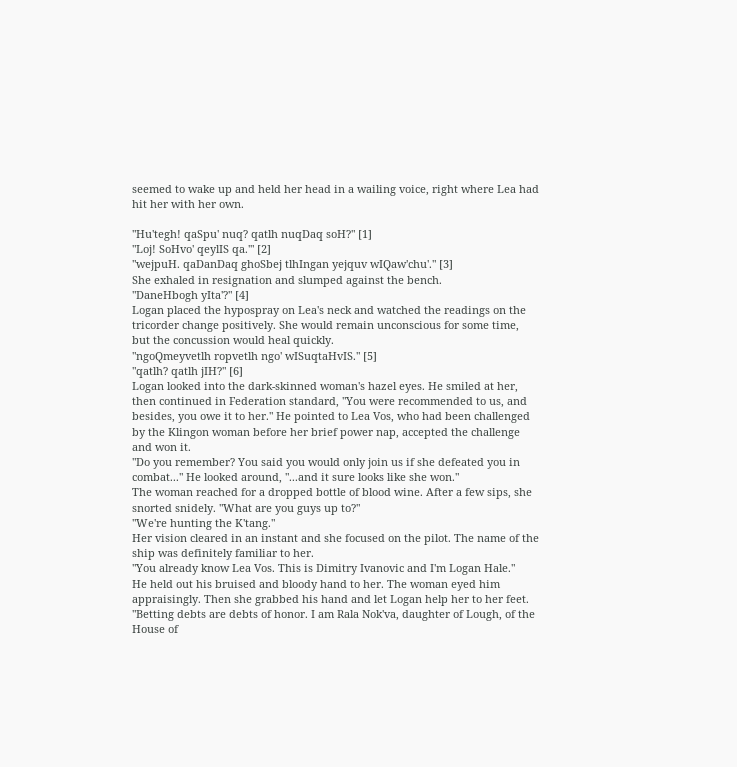seemed to wake up and held her head in a wailing voice, right where Lea had hit her with her own.

"Hu'tegh! qaSpu' nuq? qatlh nuqDaq soH?" [1]
"Loj! SoHvo' qeylIS qa.'" [2]
"wejpuH. qaDanDaq ghoSbej tlhIngan yejquv wIQaw'chu'." [3]
She exhaled in resignation and slumped against the bench.
"DaneHbogh yIta'?" [4]
Logan placed the hypospray on Lea's neck and watched the readings on the tricorder change positively. She would remain unconscious for some time, but the concussion would heal quickly.
"ngoQmeyvetlh ropvetlh ngo' wISuqtaHvIS." [5]
"qatlh? qatlh jIH?" [6]
Logan looked into the dark-skinned woman's hazel eyes. He smiled at her, then continued in Federation standard, "You were recommended to us, and besides, you owe it to her." He pointed to Lea Vos, who had been challenged by the Klingon woman before her brief power nap, accepted the challenge and won it.
"Do you remember? You said you would only join us if she defeated you in combat..." He looked around, "...and it sure looks like she won."
The woman reached for a dropped bottle of blood wine. After a few sips, she snorted snidely. "What are you guys up to?"
"We're hunting the K'tang."
Her vision cleared in an instant and she focused on the pilot. The name of the ship was definitely familiar to her.
"You already know Lea Vos. This is Dimitry Ivanovic and I'm Logan Hale."
He held out his bruised and bloody hand to her. The woman eyed him appraisingly. Then she grabbed his hand and let Logan help her to her feet.
"Betting debts are debts of honor. I am Rala Nok'va, daughter of Lough, of the House of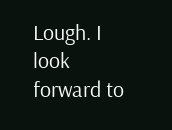Lough. I look forward to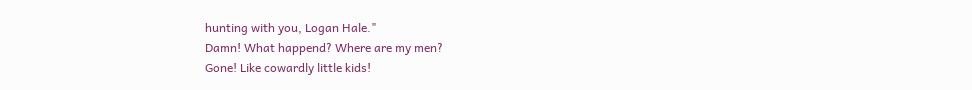hunting with you, Logan Hale."
Damn! What happend? Where are my men?
Gone! Like cowardly little kids!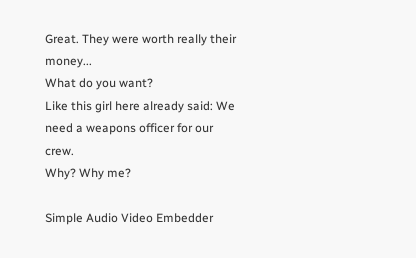Great. They were worth really their money...
What do you want?
Like this girl here already said: We need a weapons officer for our crew.
Why? Why me?

Simple Audio Video Embedder